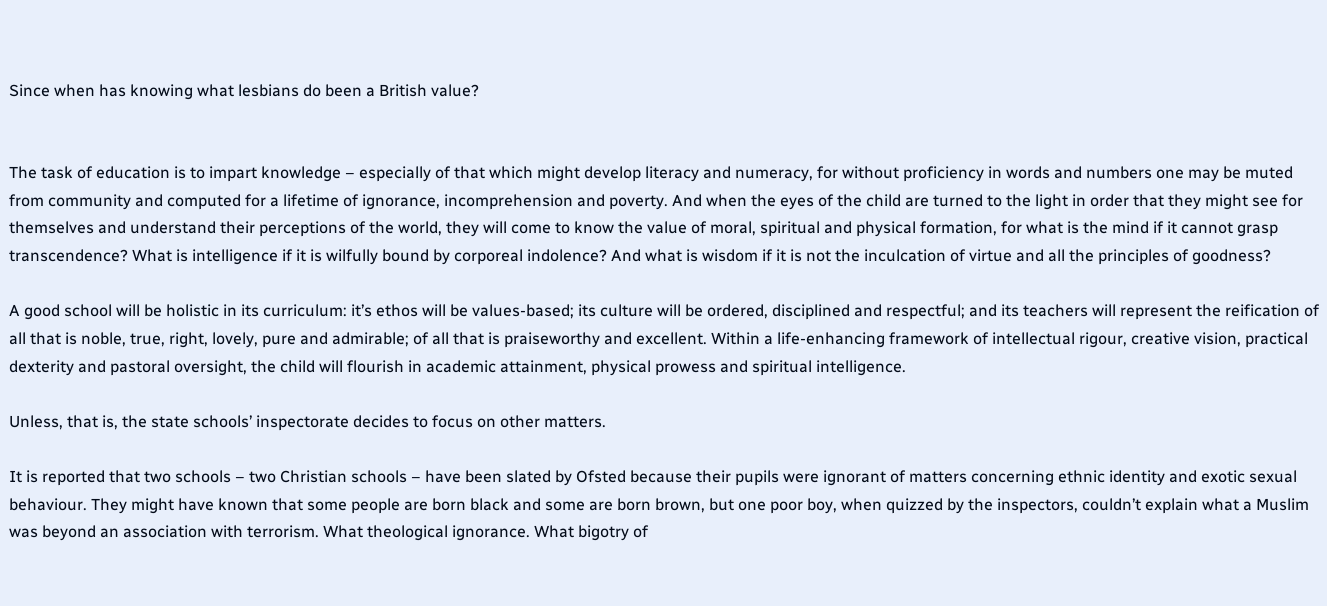Since when has knowing what lesbians do been a British value?


The task of education is to impart knowledge – especially of that which might develop literacy and numeracy, for without proficiency in words and numbers one may be muted from community and computed for a lifetime of ignorance, incomprehension and poverty. And when the eyes of the child are turned to the light in order that they might see for themselves and understand their perceptions of the world, they will come to know the value of moral, spiritual and physical formation, for what is the mind if it cannot grasp transcendence? What is intelligence if it is wilfully bound by corporeal indolence? And what is wisdom if it is not the inculcation of virtue and all the principles of goodness?

A good school will be holistic in its curriculum: it’s ethos will be values-based; its culture will be ordered, disciplined and respectful; and its teachers will represent the reification of all that is noble, true, right, lovely, pure and admirable; of all that is praiseworthy and excellent. Within a life-enhancing framework of intellectual rigour, creative vision, practical dexterity and pastoral oversight, the child will flourish in academic attainment, physical prowess and spiritual intelligence.

Unless, that is, the state schools’ inspectorate decides to focus on other matters.

It is reported that two schools – two Christian schools – have been slated by Ofsted because their pupils were ignorant of matters concerning ethnic identity and exotic sexual behaviour. They might have known that some people are born black and some are born brown, but one poor boy, when quizzed by the inspectors, couldn’t explain what a Muslim was beyond an association with terrorism. What theological ignorance. What bigotry of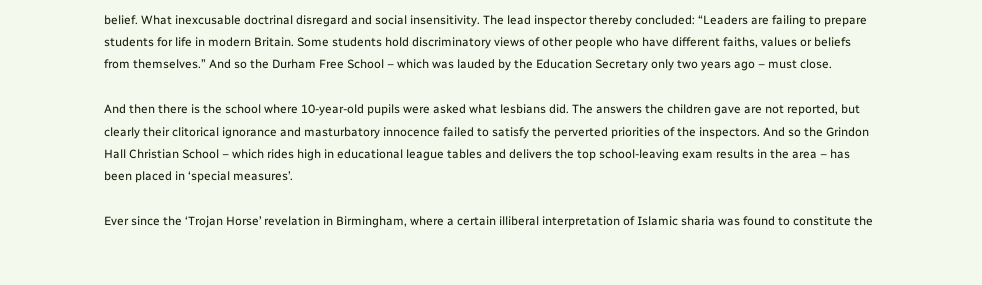belief. What inexcusable doctrinal disregard and social insensitivity. The lead inspector thereby concluded: “Leaders are failing to prepare students for life in modern Britain. Some students hold discriminatory views of other people who have different faiths, values or beliefs from themselves.” And so the Durham Free School – which was lauded by the Education Secretary only two years ago – must close.

And then there is the school where 10-year-old pupils were asked what lesbians did. The answers the children gave are not reported, but clearly their clitorical ignorance and masturbatory innocence failed to satisfy the perverted priorities of the inspectors. And so the Grindon Hall Christian School – which rides high in educational league tables and delivers the top school-leaving exam results in the area – has been placed in ‘special measures’.

Ever since the ‘Trojan Horse’ revelation in Birmingham, where a certain illiberal interpretation of Islamic sharia was found to constitute the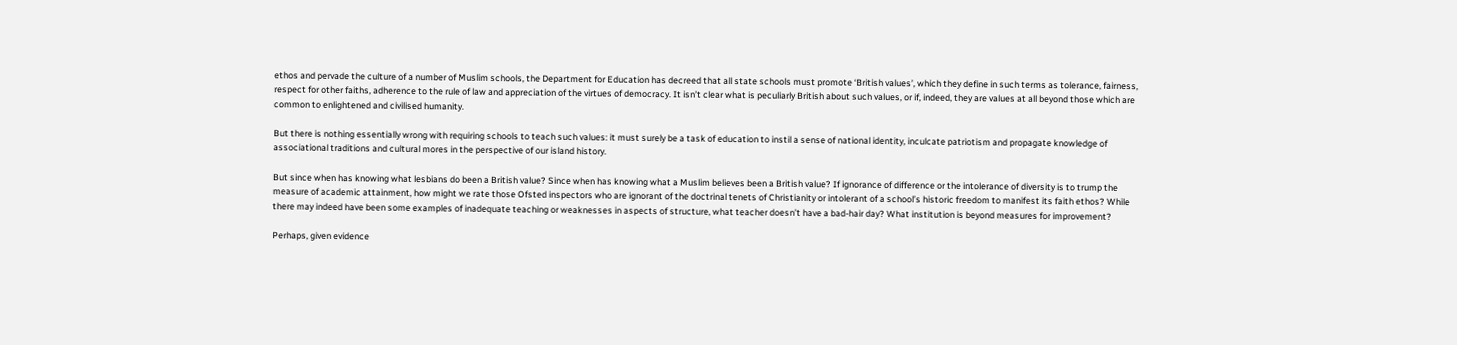ethos and pervade the culture of a number of Muslim schools, the Department for Education has decreed that all state schools must promote ‘British values’, which they define in such terms as tolerance, fairness, respect for other faiths, adherence to the rule of law and appreciation of the virtues of democracy. It isn’t clear what is peculiarly British about such values, or if, indeed, they are values at all beyond those which are common to enlightened and civilised humanity.

But there is nothing essentially wrong with requiring schools to teach such values: it must surely be a task of education to instil a sense of national identity, inculcate patriotism and propagate knowledge of associational traditions and cultural mores in the perspective of our island history.

But since when has knowing what lesbians do been a British value? Since when has knowing what a Muslim believes been a British value? If ignorance of difference or the intolerance of diversity is to trump the measure of academic attainment, how might we rate those Ofsted inspectors who are ignorant of the doctrinal tenets of Christianity or intolerant of a school’s historic freedom to manifest its faith ethos? While there may indeed have been some examples of inadequate teaching or weaknesses in aspects of structure, what teacher doesn’t have a bad-hair day? What institution is beyond measures for improvement?

Perhaps, given evidence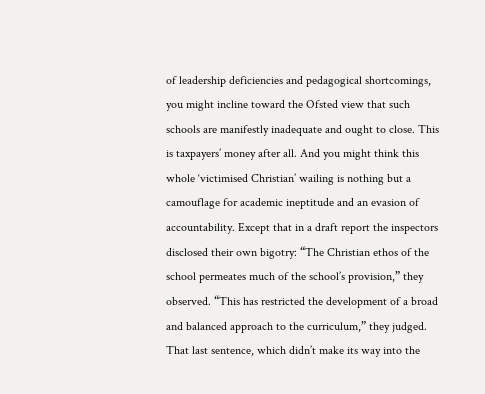of leadership deficiencies and pedagogical shortcomings, you might incline toward the Ofsted view that such schools are manifestly inadequate and ought to close. This is taxpayers’ money after all. And you might think this whole ‘victimised Christian’ wailing is nothing but a camouflage for academic ineptitude and an evasion of accountability. Except that in a draft report the inspectors disclosed their own bigotry: “The Christian ethos of the school permeates much of the school’s provision,” they observed. “This has restricted the development of a broad and balanced approach to the curriculum,” they judged. That last sentence, which didn’t make its way into the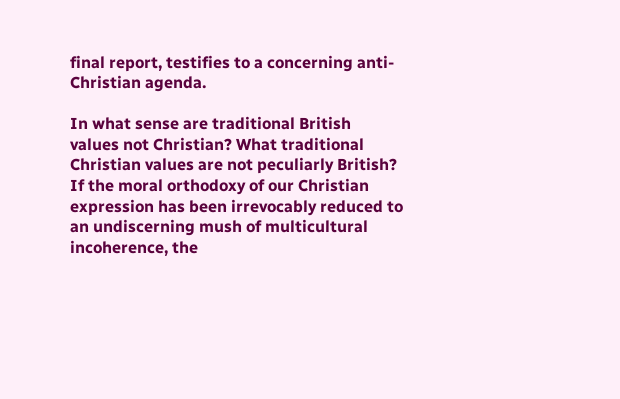final report, testifies to a concerning anti-Christian agenda.

In what sense are traditional British values not Christian? What traditional Christian values are not peculiarly British? If the moral orthodoxy of our Christian expression has been irrevocably reduced to an undiscerning mush of multicultural incoherence, the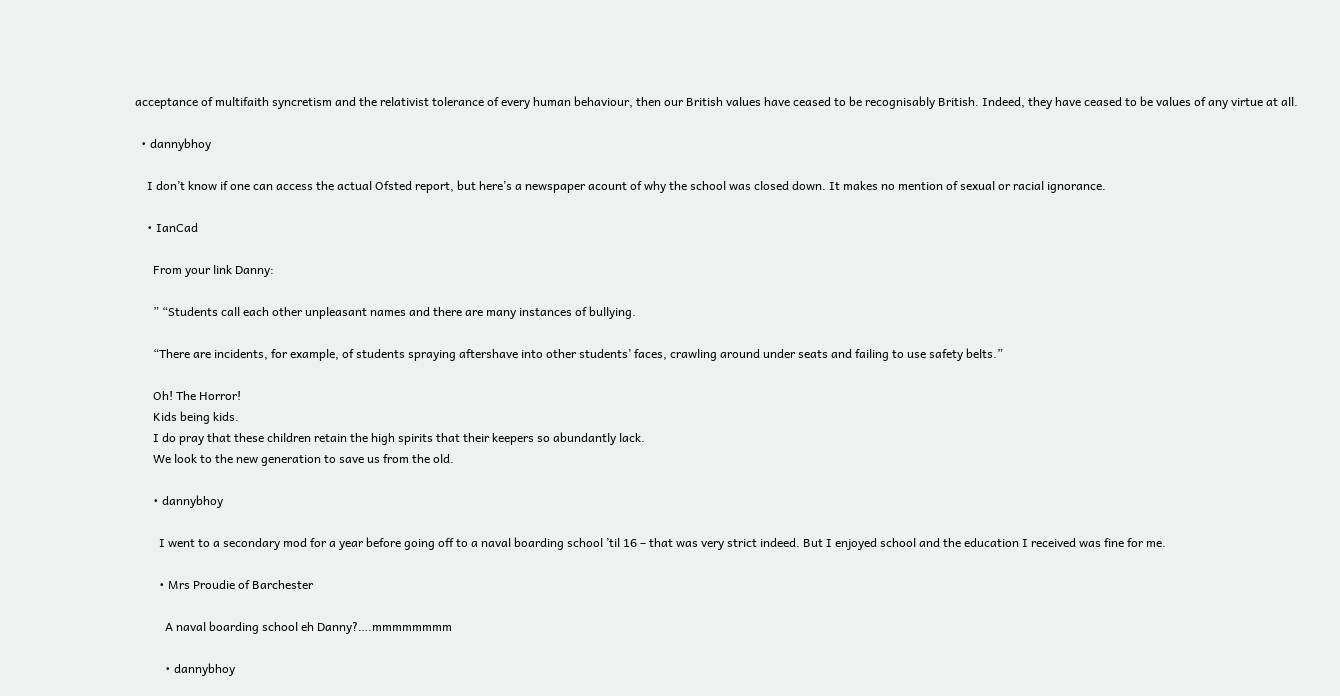acceptance of multifaith syncretism and the relativist tolerance of every human behaviour, then our British values have ceased to be recognisably British. Indeed, they have ceased to be values of any virtue at all.

  • dannybhoy

    I don’t know if one can access the actual Ofsted report, but here’s a newspaper acount of why the school was closed down. It makes no mention of sexual or racial ignorance.

    • IanCad

      From your link Danny:

      ” “Students call each other unpleasant names and there are many instances of bullying.

      “There are incidents, for example, of students spraying aftershave into other students’ faces, crawling around under seats and failing to use safety belts.”

      Oh! The Horror!
      Kids being kids.
      I do pray that these children retain the high spirits that their keepers so abundantly lack.
      We look to the new generation to save us from the old.

      • dannybhoy

        I went to a secondary mod for a year before going off to a naval boarding school ’til 16 – that was very strict indeed. But I enjoyed school and the education I received was fine for me.

        • Mrs Proudie of Barchester

          A naval boarding school eh Danny?….mmmmmmmm

          • dannybhoy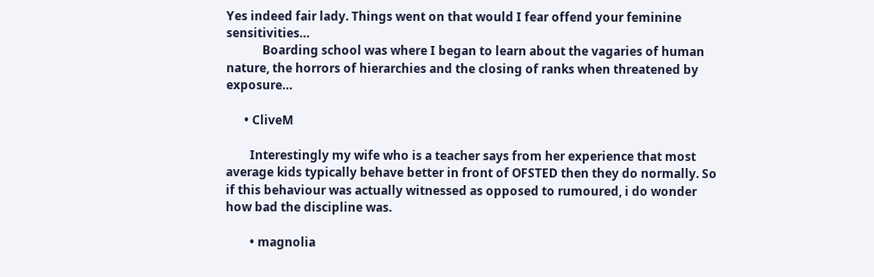Yes indeed fair lady. Things went on that would I fear offend your feminine sensitivities…
            Boarding school was where I began to learn about the vagaries of human nature, the horrors of hierarchies and the closing of ranks when threatened by exposure…

      • CliveM

        Interestingly my wife who is a teacher says from her experience that most average kids typically behave better in front of OFSTED then they do normally. So if this behaviour was actually witnessed as opposed to rumoured, i do wonder how bad the discipline was.

        • magnolia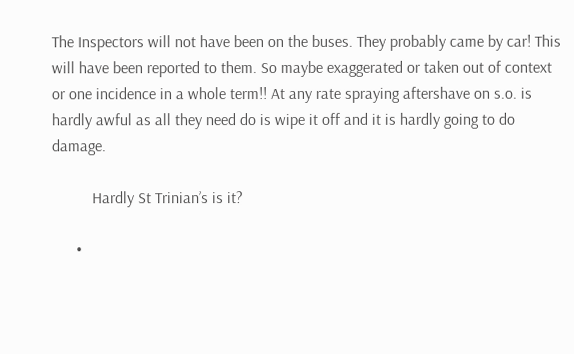The Inspectors will not have been on the buses. They probably came by car! This will have been reported to them. So maybe exaggerated or taken out of context or one incidence in a whole term!! At any rate spraying aftershave on s.o. is hardly awful as all they need do is wipe it off and it is hardly going to do damage.

          Hardly St Trinian’s is it?

      •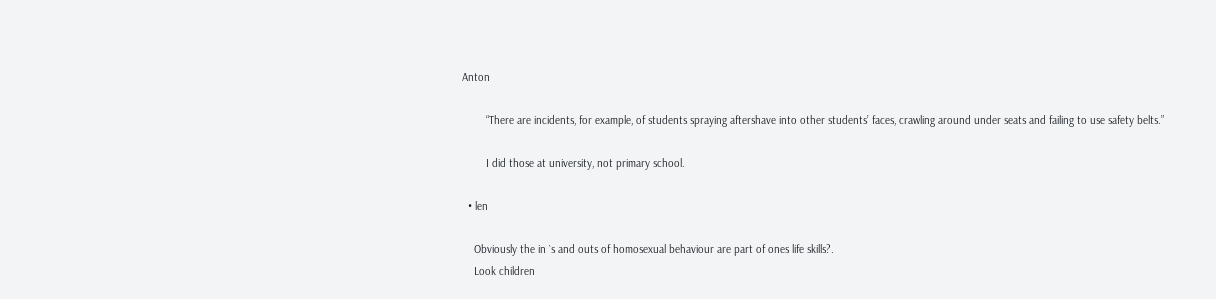Anton

        “There are incidents, for example, of students spraying aftershave into other students’ faces, crawling around under seats and failing to use safety belts.”

        I did those at university, not primary school.

  • len

    Obviously the in `s and outs of homosexual behaviour are part of ones life skills?.
    Look children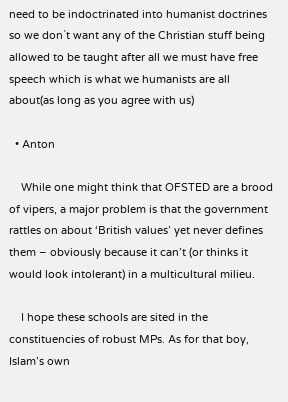need to be indoctrinated into humanist doctrines so we don`t want any of the Christian stuff being allowed to be taught after all we must have free speech which is what we humanists are all about(as long as you agree with us)

  • Anton

    While one might think that OFSTED are a brood of vipers, a major problem is that the government rattles on about ‘British values’ yet never defines them – obviously because it can’t (or thinks it would look intolerant) in a multicultural milieu.

    I hope these schools are sited in the constituencies of robust MPs. As for that boy, Islam’s own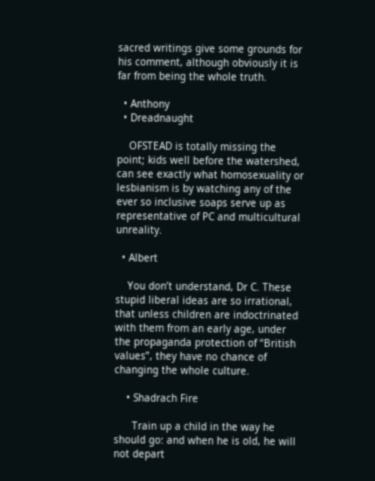sacred writings give some grounds for his comment, although obviously it is far from being the whole truth.

  • Anthony
  • Dreadnaught

    OFSTEAD is totally missing the point; kids well before the watershed, can see exactly what homosexuality or lesbianism is by watching any of the ever so inclusive soaps serve up as representative of PC and multicultural unreality.

  • Albert

    You don’t understand, Dr C. These stupid liberal ideas are so irrational, that unless children are indoctrinated with them from an early age, under the propaganda protection of “British values”, they have no chance of changing the whole culture.

    • Shadrach Fire

      Train up a child in the way he should go: and when he is old, he will not depart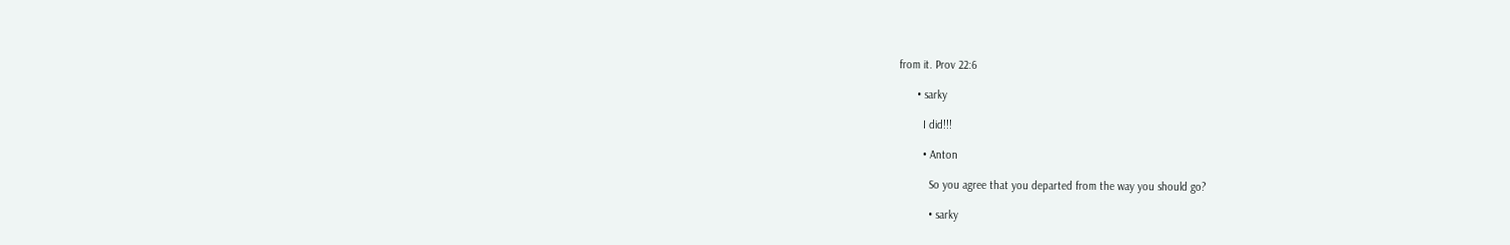from it. Prov 22:6

      • sarky

        I did!!!

        • Anton

          So you agree that you departed from the way you should go?

          • sarky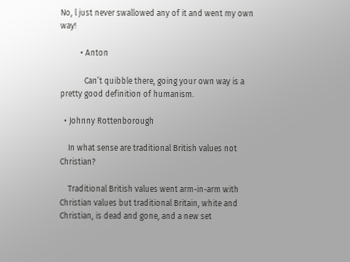No, l just never swallowed any of it and went my own way!

          • Anton

            Can’t quibble there, going your own way is a pretty good definition of humanism.

  • Johnny Rottenborough

    In what sense are traditional British values not Christian?

    Traditional British values went arm-in-arm with Christian values but traditional Britain, white and Christian, is dead and gone, and a new set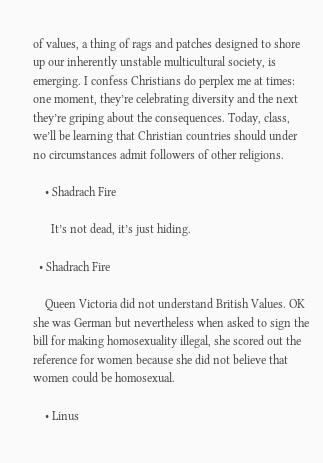of values, a thing of rags and patches designed to shore up our inherently unstable multicultural society, is emerging. I confess Christians do perplex me at times: one moment, they’re celebrating diversity and the next they’re griping about the consequences. Today, class, we’ll be learning that Christian countries should under no circumstances admit followers of other religions.

    • Shadrach Fire

      It’s not dead, it’s just hiding.

  • Shadrach Fire

    Queen Victoria did not understand British Values. OK she was German but nevertheless when asked to sign the bill for making homosexuality illegal, she scored out the reference for women because she did not believe that women could be homosexual.

    • Linus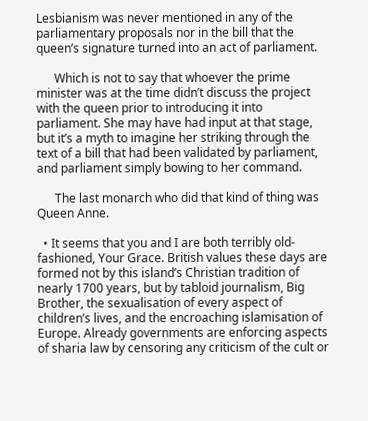Lesbianism was never mentioned in any of the parliamentary proposals nor in the bill that the queen’s signature turned into an act of parliament.

      Which is not to say that whoever the prime minister was at the time didn’t discuss the project with the queen prior to introducing it into parliament. She may have had input at that stage, but it’s a myth to imagine her striking through the text of a bill that had been validated by parliament, and parliament simply bowing to her command.

      The last monarch who did that kind of thing was Queen Anne.

  • It seems that you and I are both terribly old-fashioned, Your Grace. British values these days are formed not by this island’s Christian tradition of nearly 1700 years, but by tabloid journalism, Big Brother, the sexualisation of every aspect of children’s lives, and the encroaching islamisation of Europe. Already governments are enforcing aspects of sharia law by censoring any criticism of the cult or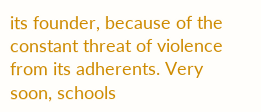its founder, because of the constant threat of violence from its adherents. Very soon, schools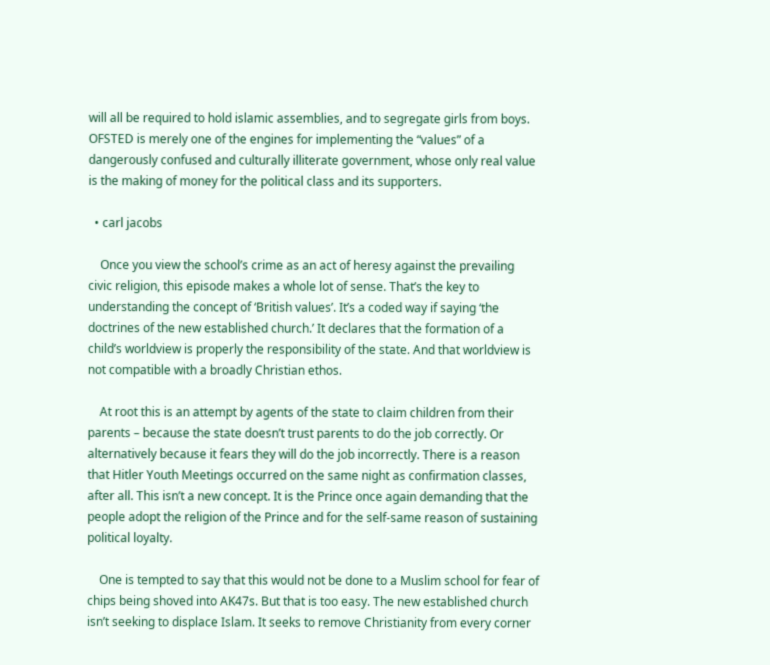will all be required to hold islamic assemblies, and to segregate girls from boys. OFSTED is merely one of the engines for implementing the “values” of a dangerously confused and culturally illiterate government, whose only real value is the making of money for the political class and its supporters.

  • carl jacobs

    Once you view the school’s crime as an act of heresy against the prevailing civic religion, this episode makes a whole lot of sense. That’s the key to understanding the concept of ‘British values’. It’s a coded way if saying ‘the doctrines of the new established church.’ It declares that the formation of a child’s worldview is properly the responsibility of the state. And that worldview is not compatible with a broadly Christian ethos.

    At root this is an attempt by agents of the state to claim children from their parents – because the state doesn’t trust parents to do the job correctly. Or alternatively because it fears they will do the job incorrectly. There is a reason that Hitler Youth Meetings occurred on the same night as confirmation classes, after all. This isn’t a new concept. It is the Prince once again demanding that the people adopt the religion of the Prince and for the self-same reason of sustaining political loyalty.

    One is tempted to say that this would not be done to a Muslim school for fear of chips being shoved into AK47s. But that is too easy. The new established church isn’t seeking to displace Islam. It seeks to remove Christianity from every corner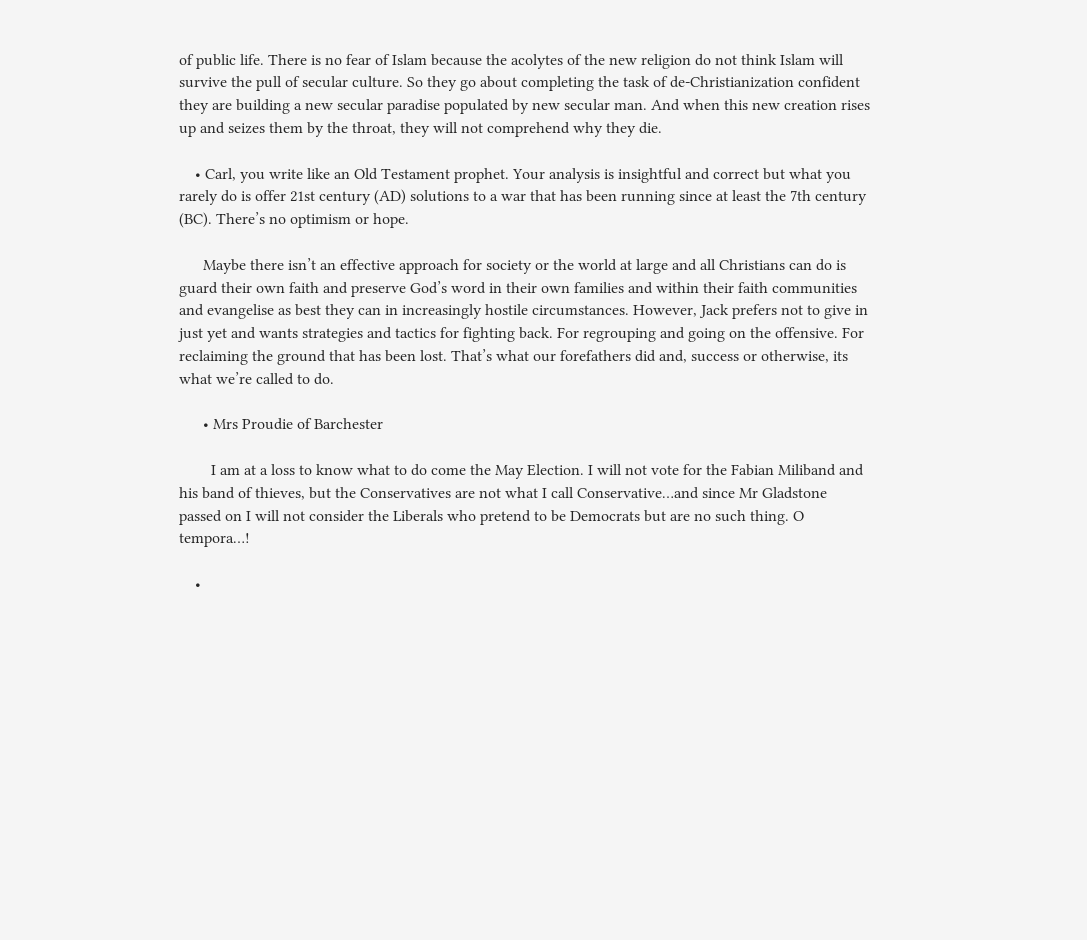of public life. There is no fear of Islam because the acolytes of the new religion do not think Islam will survive the pull of secular culture. So they go about completing the task of de-Christianization confident they are building a new secular paradise populated by new secular man. And when this new creation rises up and seizes them by the throat, they will not comprehend why they die.

    • Carl, you write like an Old Testament prophet. Your analysis is insightful and correct but what you rarely do is offer 21st century (AD) solutions to a war that has been running since at least the 7th century (BC). There’s no optimism or hope.

      Maybe there isn’t an effective approach for society or the world at large and all Christians can do is guard their own faith and preserve God’s word in their own families and within their faith communities and evangelise as best they can in increasingly hostile circumstances. However, Jack prefers not to give in just yet and wants strategies and tactics for fighting back. For regrouping and going on the offensive. For reclaiming the ground that has been lost. That’s what our forefathers did and, success or otherwise, its what we’re called to do.

      • Mrs Proudie of Barchester

        I am at a loss to know what to do come the May Election. I will not vote for the Fabian Miliband and his band of thieves, but the Conservatives are not what I call Conservative…and since Mr Gladstone passed on I will not consider the Liberals who pretend to be Democrats but are no such thing. O tempora…!

    •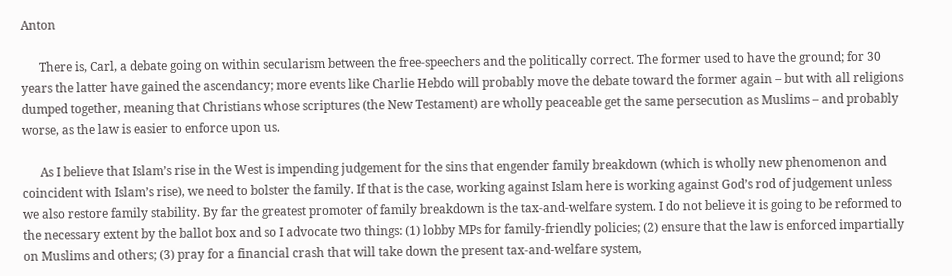Anton

      There is, Carl, a debate going on within secularism between the free-speechers and the politically correct. The former used to have the ground; for 30 years the latter have gained the ascendancy; more events like Charlie Hebdo will probably move the debate toward the former again – but with all religions dumped together, meaning that Christians whose scriptures (the New Testament) are wholly peaceable get the same persecution as Muslims – and probably worse, as the law is easier to enforce upon us.

      As I believe that Islam’s rise in the West is impending judgement for the sins that engender family breakdown (which is wholly new phenomenon and coincident with Islam’s rise), we need to bolster the family. If that is the case, working against Islam here is working against God’s rod of judgement unless we also restore family stability. By far the greatest promoter of family breakdown is the tax-and-welfare system. I do not believe it is going to be reformed to the necessary extent by the ballot box and so I advocate two things: (1) lobby MPs for family-friendly policies; (2) ensure that the law is enforced impartially on Muslims and others; (3) pray for a financial crash that will take down the present tax-and-welfare system,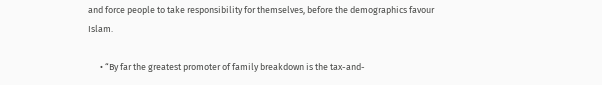and force people to take responsibility for themselves, before the demographics favour Islam.

      • “By far the greatest promoter of family breakdown is the tax-and-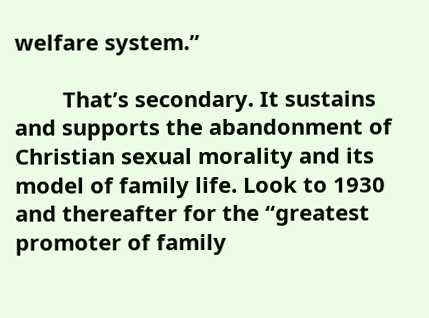welfare system.”

        That’s secondary. It sustains and supports the abandonment of Christian sexual morality and its model of family life. Look to 1930 and thereafter for the “greatest promoter of family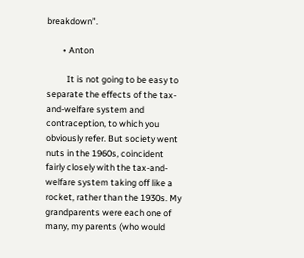breakdown”.

        • Anton

          It is not going to be easy to separate the effects of the tax-and-welfare system and contraception, to which you obviously refer. But society went nuts in the 1960s, coincident fairly closely with the tax-and-welfare system taking off like a rocket, rather than the 1930s. My grandparents were each one of many, my parents (who would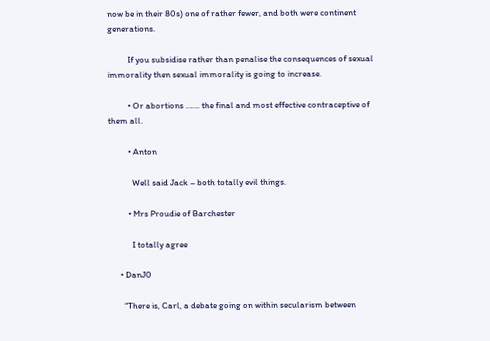now be in their 80s) one of rather fewer, and both were continent generations.

          If you subsidise rather than penalise the consequences of sexual immorality then sexual immorality is going to increase.

          • Or abortions ……. the final and most effective contraceptive of them all.

          • Anton

            Well said Jack – both totally evil things.

          • Mrs Proudie of Barchester

            I totally agree

      • DanJ0

        “There is, Carl, a debate going on within secularism between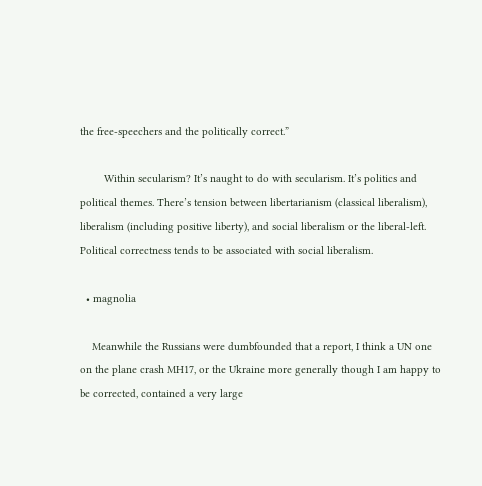the free-speechers and the politically correct.”

        Within secularism? It’s naught to do with secularism. It’s politics and political themes. There’s tension between libertarianism (classical liberalism), liberalism (including positive liberty), and social liberalism or the liberal-left. Political correctness tends to be associated with social liberalism.

  • magnolia

    Meanwhile the Russians were dumbfounded that a report, I think a UN one on the plane crash MH17, or the Ukraine more generally though I am happy to be corrected, contained a very large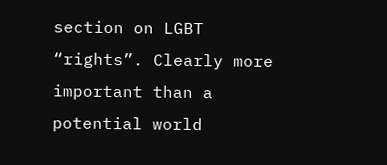section on LGBT “rights”. Clearly more important than a potential world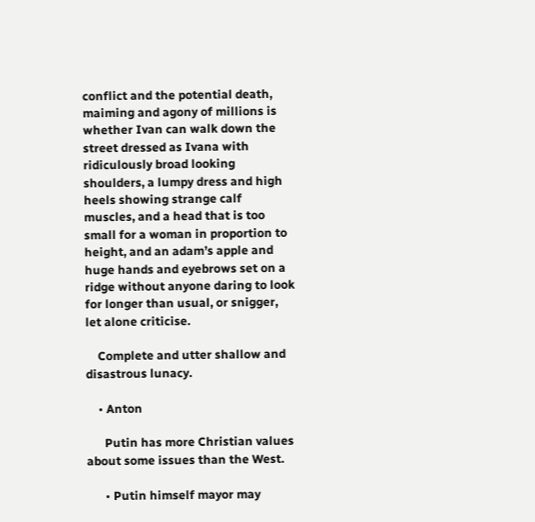conflict and the potential death, maiming and agony of millions is whether Ivan can walk down the street dressed as Ivana with ridiculously broad looking shoulders, a lumpy dress and high heels showing strange calf muscles, and a head that is too small for a woman in proportion to height, and an adam’s apple and huge hands and eyebrows set on a ridge without anyone daring to look for longer than usual, or snigger, let alone criticise.

    Complete and utter shallow and disastrous lunacy.

    • Anton

      Putin has more Christian values about some issues than the West.

      • Putin himself mayor may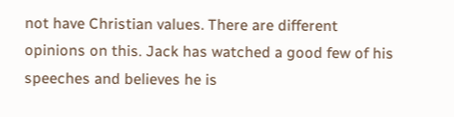not have Christian values. There are different opinions on this. Jack has watched a good few of his speeches and believes he is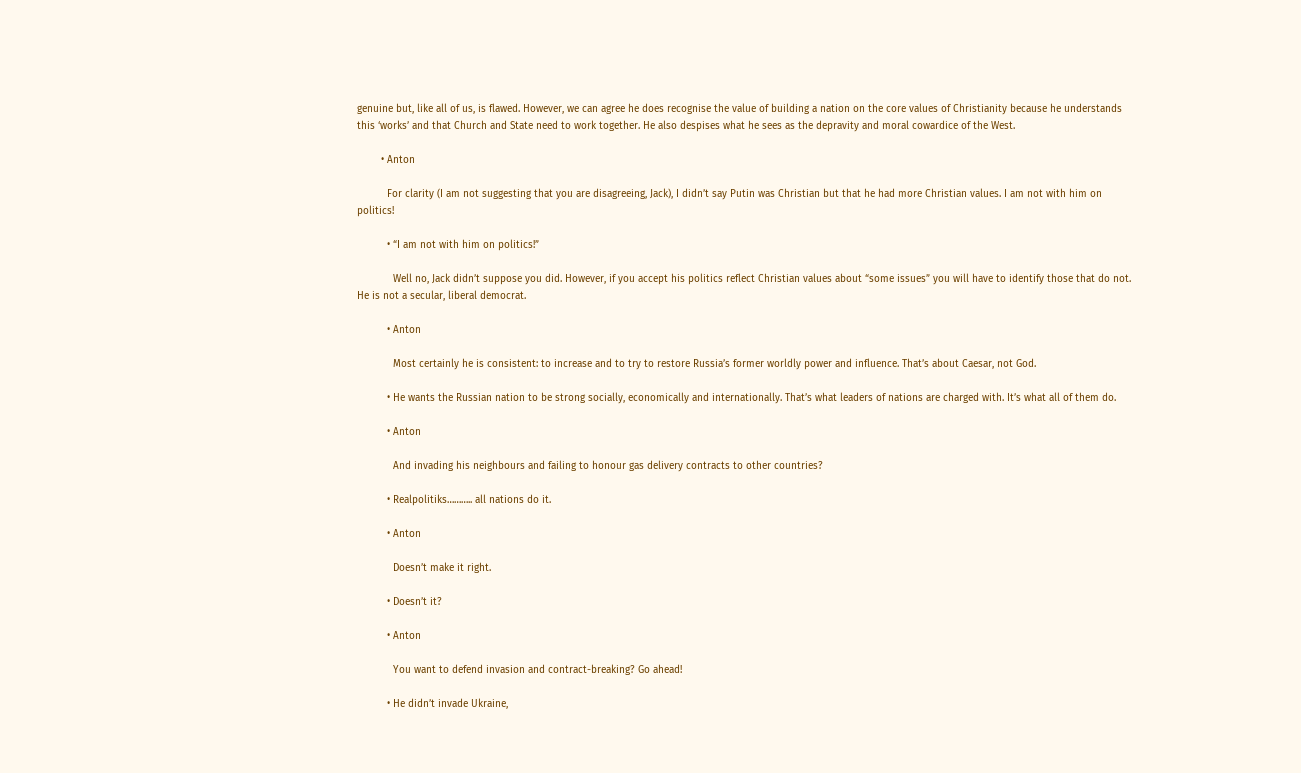genuine but, like all of us, is flawed. However, we can agree he does recognise the value of building a nation on the core values of Christianity because he understands this ‘works’ and that Church and State need to work together. He also despises what he sees as the depravity and moral cowardice of the West.

        • Anton

          For clarity (I am not suggesting that you are disagreeing, Jack), I didn’t say Putin was Christian but that he had more Christian values. I am not with him on politics!

          • “I am not with him on politics!”

            Well no, Jack didn’t suppose you did. However, if you accept his politics reflect Christian values about “some issues” you will have to identify those that do not. He is not a secular, liberal democrat.

          • Anton

            Most certainly he is consistent: to increase and to try to restore Russia’s former worldly power and influence. That’s about Caesar, not God.

          • He wants the Russian nation to be strong socially, economically and internationally. That’s what leaders of nations are charged with. It’s what all of them do.

          • Anton

            And invading his neighbours and failing to honour gas delivery contracts to other countries?

          • Realpolitiks……….. all nations do it.

          • Anton

            Doesn’t make it right.

          • Doesn’t it?

          • Anton

            You want to defend invasion and contract-breaking? Go ahead!

          • He didn’t invade Ukraine,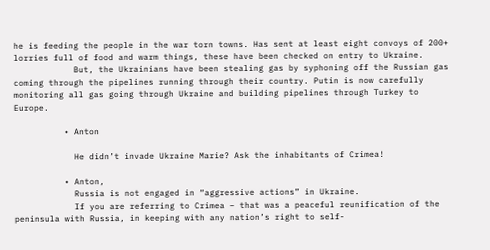he is feeding the people in the war torn towns. Has sent at least eight convoys of 200+ lorries full of food and warm things, these have been checked on entry to Ukraine.
            But, the Ukrainians have been stealing gas by syphoning off the Russian gas coming through the pipelines running through their country. Putin is now carefully monitoring all gas going through Ukraine and building pipelines through Turkey to Europe.

          • Anton

            He didn’t invade Ukraine Marie? Ask the inhabitants of Crimea!

          • Anton,
            Russia is not engaged in “aggressive actions” in Ukraine.
            If you are referring to Crimea – that was a peaceful reunification of the peninsula with Russia, in keeping with any nation’s right to self-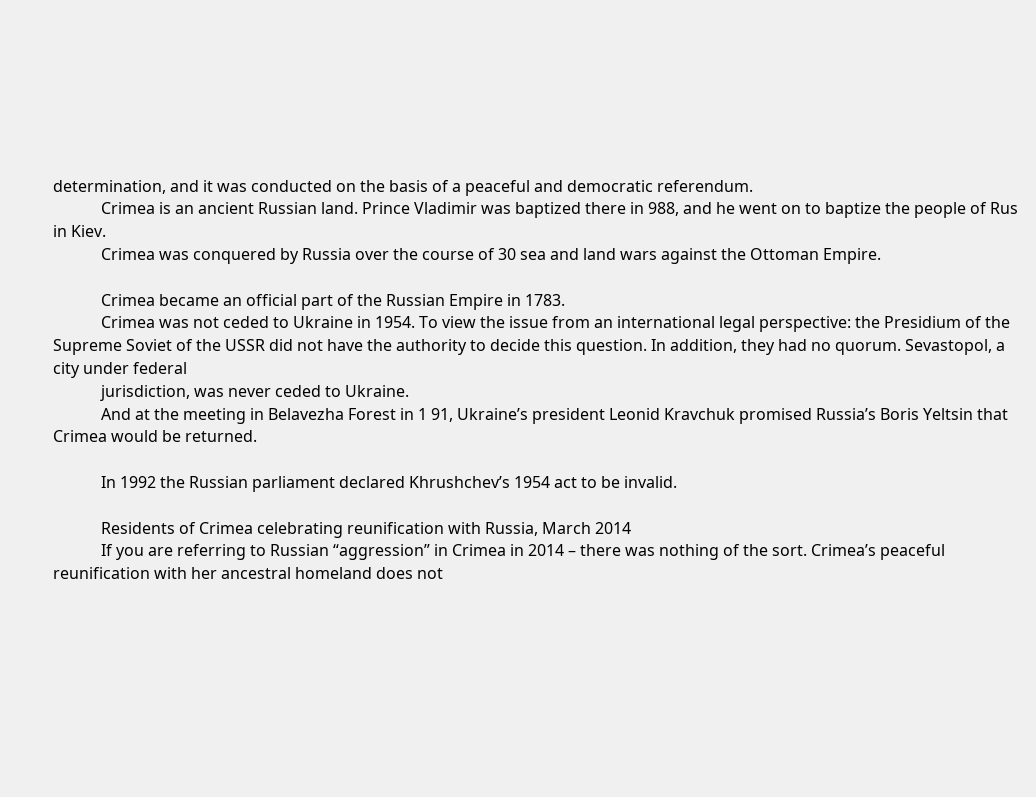determination, and it was conducted on the basis of a peaceful and democratic referendum.
            Crimea is an ancient Russian land. Prince Vladimir was baptized there in 988, and he went on to baptize the people of Rus in Kiev.
            Crimea was conquered by Russia over the course of 30 sea and land wars against the Ottoman Empire.

            Crimea became an official part of the Russian Empire in 1783.
            Crimea was not ceded to Ukraine in 1954. To view the issue from an international legal perspective: the Presidium of the Supreme Soviet of the USSR did not have the authority to decide this question. In addition, they had no quorum. Sevastopol, a city under federal
            jurisdiction, was never ceded to Ukraine.
            And at the meeting in Belavezha Forest in 1 91, Ukraine’s president Leonid Kravchuk promised Russia’s Boris Yeltsin that Crimea would be returned.

            In 1992 the Russian parliament declared Khrushchev’s 1954 act to be invalid.

            Residents of Crimea celebrating reunification with Russia, March 2014
            If you are referring to Russian “aggression” in Crimea in 2014 – there was nothing of the sort. Crimea’s peaceful reunification with her ancestral homeland does not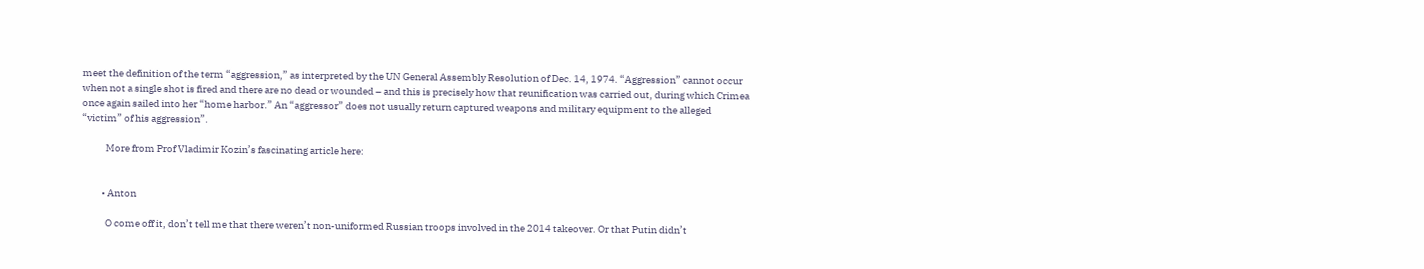meet the definition of the term “aggression,” as interpreted by the UN General Assembly Resolution of Dec. 14, 1974. “Aggression” cannot occur when not a single shot is fired and there are no dead or wounded – and this is precisely how that reunification was carried out, during which Crimea once again sailed into her “home harbor.” An “aggressor” does not usually return captured weapons and military equipment to the alleged “victim” of his aggression”.

            More from Prof Vladimir Kozin’s fascinating article here:


          • Anton

            O come off it, don’t tell me that there weren’t non-uniformed Russian troops involved in the 2014 takeover. Or that Putin didn’t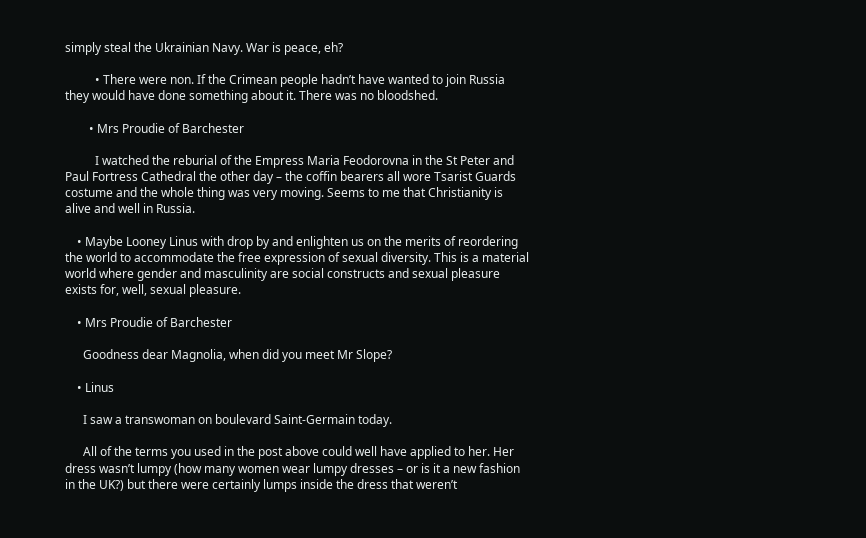simply steal the Ukrainian Navy. War is peace, eh?

          • There were non. If the Crimean people hadn’t have wanted to join Russia they would have done something about it. There was no bloodshed.

        • Mrs Proudie of Barchester

          I watched the reburial of the Empress Maria Feodorovna in the St Peter and Paul Fortress Cathedral the other day – the coffin bearers all wore Tsarist Guards costume and the whole thing was very moving. Seems to me that Christianity is alive and well in Russia.

    • Maybe Looney Linus with drop by and enlighten us on the merits of reordering the world to accommodate the free expression of sexual diversity. This is a material world where gender and masculinity are social constructs and sexual pleasure exists for, well, sexual pleasure.

    • Mrs Proudie of Barchester

      Goodness dear Magnolia, when did you meet Mr Slope?

    • Linus

      I saw a transwoman on boulevard Saint-Germain today.

      All of the terms you used in the post above could well have applied to her. Her dress wasn’t lumpy (how many women wear lumpy dresses – or is it a new fashion in the UK?) but there were certainly lumps inside the dress that weren’t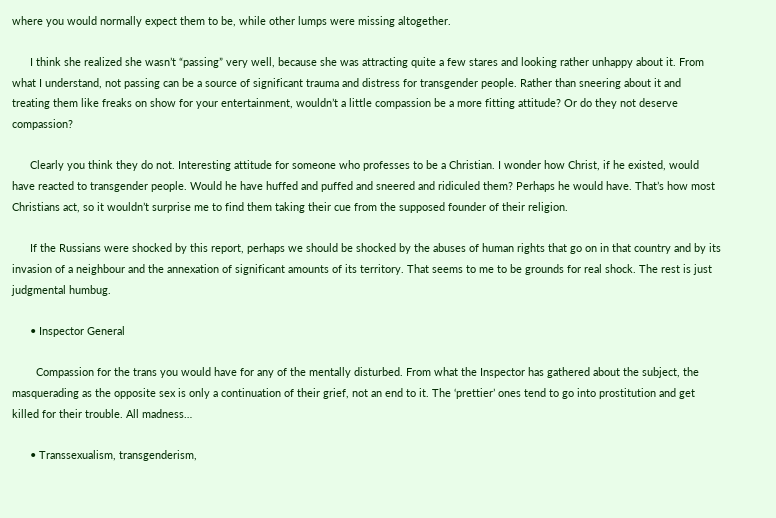where you would normally expect them to be, while other lumps were missing altogether.

      I think she realized she wasn’t “passing” very well, because she was attracting quite a few stares and looking rather unhappy about it. From what I understand, not passing can be a source of significant trauma and distress for transgender people. Rather than sneering about it and treating them like freaks on show for your entertainment, wouldn’t a little compassion be a more fitting attitude? Or do they not deserve compassion?

      Clearly you think they do not. Interesting attitude for someone who professes to be a Christian. I wonder how Christ, if he existed, would have reacted to transgender people. Would he have huffed and puffed and sneered and ridiculed them? Perhaps he would have. That’s how most Christians act, so it wouldn’t surprise me to find them taking their cue from the supposed founder of their religion.

      If the Russians were shocked by this report, perhaps we should be shocked by the abuses of human rights that go on in that country and by its invasion of a neighbour and the annexation of significant amounts of its territory. That seems to me to be grounds for real shock. The rest is just judgmental humbug.

      • Inspector General

        Compassion for the trans you would have for any of the mentally disturbed. From what the Inspector has gathered about the subject, the masquerading as the opposite sex is only a continuation of their grief, not an end to it. The ‘prettier’ ones tend to go into prostitution and get killed for their trouble. All madness…

      • Transsexualism, transgenderism,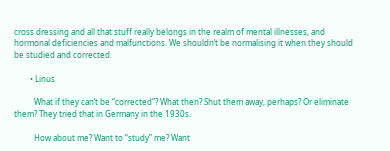cross dressing and all that stuff really belongs in the realm of mental illnesses, and hormonal deficiencies and malfunctions. We shouldn’t be normalising it when they should be studied and corrected.

        • Linus

          What if they can’t be “corrected”? What then? Shut them away, perhaps? Or eliminate them? They tried that in Germany in the 1930s.

          How about me? Want to “study” me? Want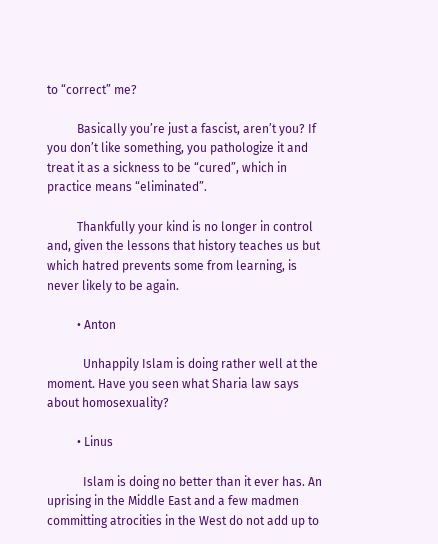to “correct” me?

          Basically you’re just a fascist, aren’t you? If you don’t like something, you pathologize it and treat it as a sickness to be “cured”, which in practice means “eliminated”.

          Thankfully your kind is no longer in control and, given the lessons that history teaches us but which hatred prevents some from learning, is never likely to be again.

          • Anton

            Unhappily Islam is doing rather well at the moment. Have you seen what Sharia law says about homosexuality?

          • Linus

            Islam is doing no better than it ever has. An uprising in the Middle East and a few madmen committing atrocities in the West do not add up to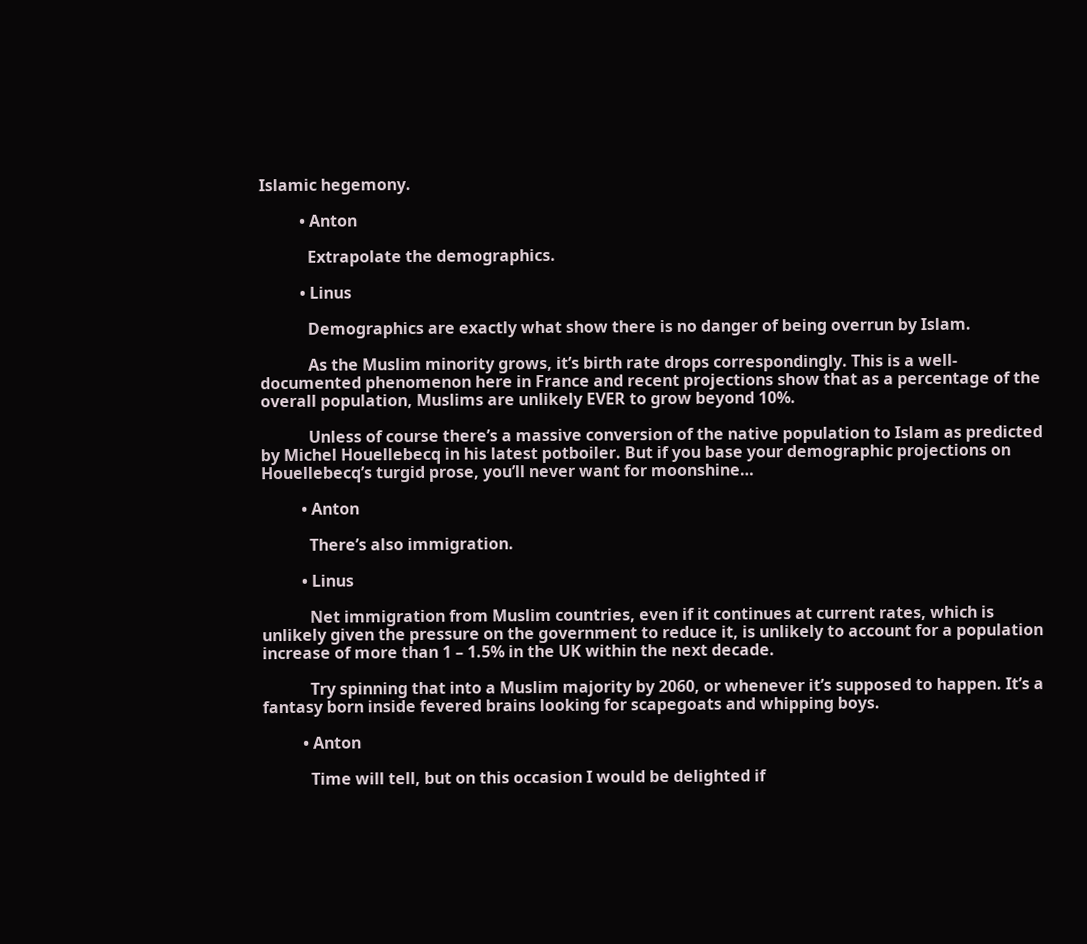Islamic hegemony.

          • Anton

            Extrapolate the demographics.

          • Linus

            Demographics are exactly what show there is no danger of being overrun by Islam.

            As the Muslim minority grows, it’s birth rate drops correspondingly. This is a well-documented phenomenon here in France and recent projections show that as a percentage of the overall population, Muslims are unlikely EVER to grow beyond 10%.

            Unless of course there’s a massive conversion of the native population to Islam as predicted by Michel Houellebecq in his latest potboiler. But if you base your demographic projections on Houellebecq’s turgid prose, you’ll never want for moonshine…

          • Anton

            There’s also immigration.

          • Linus

            Net immigration from Muslim countries, even if it continues at current rates, which is unlikely given the pressure on the government to reduce it, is unlikely to account for a population increase of more than 1 – 1.5% in the UK within the next decade.

            Try spinning that into a Muslim majority by 2060, or whenever it’s supposed to happen. It’s a fantasy born inside fevered brains looking for scapegoats and whipping boys.

          • Anton

            Time will tell, but on this occasion I would be delighted if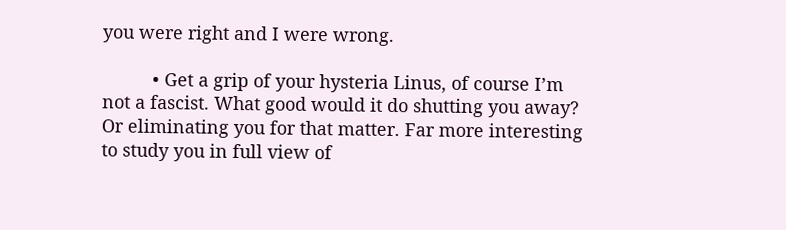you were right and I were wrong.

          • Get a grip of your hysteria Linus, of course I’m not a fascist. What good would it do shutting you away? Or eliminating you for that matter. Far more interesting to study you in full view of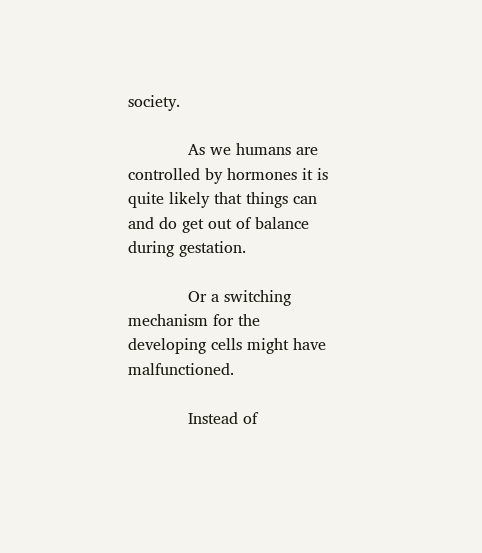society.

            As we humans are controlled by hormones it is quite likely that things can and do get out of balance during gestation.

            Or a switching mechanism for the developing cells might have malfunctioned.

            Instead of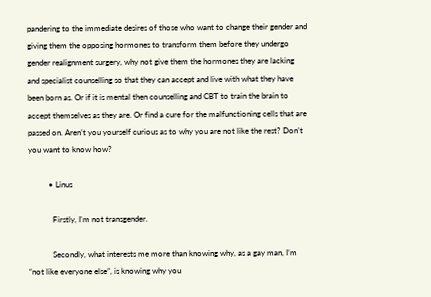pandering to the immediate desires of those who want to change their gender and giving them the opposing hormones to transform them before they undergo gender realignment surgery, why not give them the hormones they are lacking and specialist counselling so that they can accept and live with what they have been born as. Or if it is mental then counselling and CBT to train the brain to accept themselves as they are. Or find a cure for the malfunctioning cells that are passed on. Aren’t you yourself curious as to why you are not like the rest? Don’t you want to know how?

          • Linus

            Firstly, I’m not transgender.

            Secondly, what interests me more than knowing why, as a gay man, I’m “not like everyone else”, is knowing why you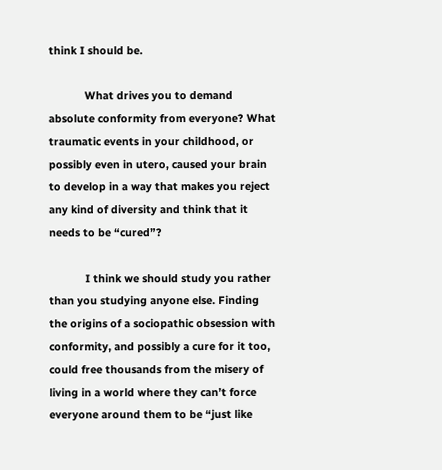think I should be.

            What drives you to demand absolute conformity from everyone? What traumatic events in your childhood, or possibly even in utero, caused your brain to develop in a way that makes you reject any kind of diversity and think that it needs to be “cured”?

            I think we should study you rather than you studying anyone else. Finding the origins of a sociopathic obsession with conformity, and possibly a cure for it too, could free thousands from the misery of living in a world where they can’t force everyone around them to be “just like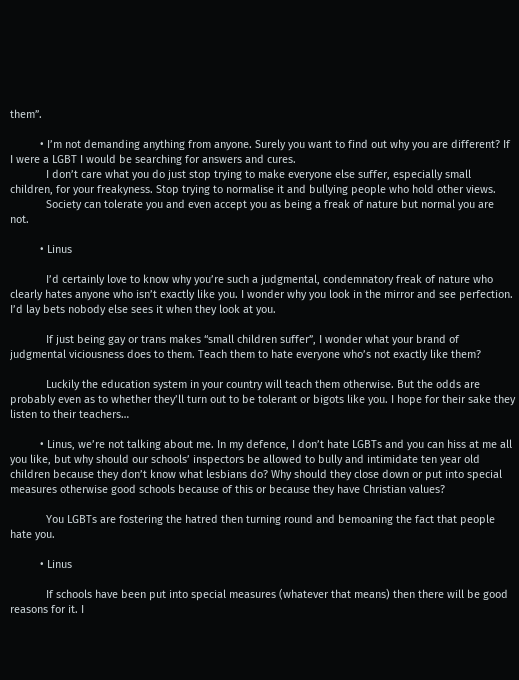them”.

          • I’m not demanding anything from anyone. Surely you want to find out why you are different? If I were a LGBT I would be searching for answers and cures.
            I don’t care what you do just stop trying to make everyone else suffer, especially small children, for your freakyness. Stop trying to normalise it and bullying people who hold other views.
            Society can tolerate you and even accept you as being a freak of nature but normal you are not.

          • Linus

            I’d certainly love to know why you’re such a judgmental, condemnatory freak of nature who clearly hates anyone who isn’t exactly like you. I wonder why you look in the mirror and see perfection. I’d lay bets nobody else sees it when they look at you.

            If just being gay or trans makes “small children suffer”, I wonder what your brand of judgmental viciousness does to them. Teach them to hate everyone who’s not exactly like them?

            Luckily the education system in your country will teach them otherwise. But the odds are probably even as to whether they’ll turn out to be tolerant or bigots like you. I hope for their sake they listen to their teachers…

          • Linus, we’re not talking about me. In my defence, I don’t hate LGBTs and you can hiss at me all you like, but why should our schools’ inspectors be allowed to bully and intimidate ten year old children because they don’t know what lesbians do? Why should they close down or put into special measures otherwise good schools because of this or because they have Christian values?

            You LGBTs are fostering the hatred then turning round and bemoaning the fact that people hate you.

          • Linus

            If schools have been put into special measures (whatever that means) then there will be good reasons for it. I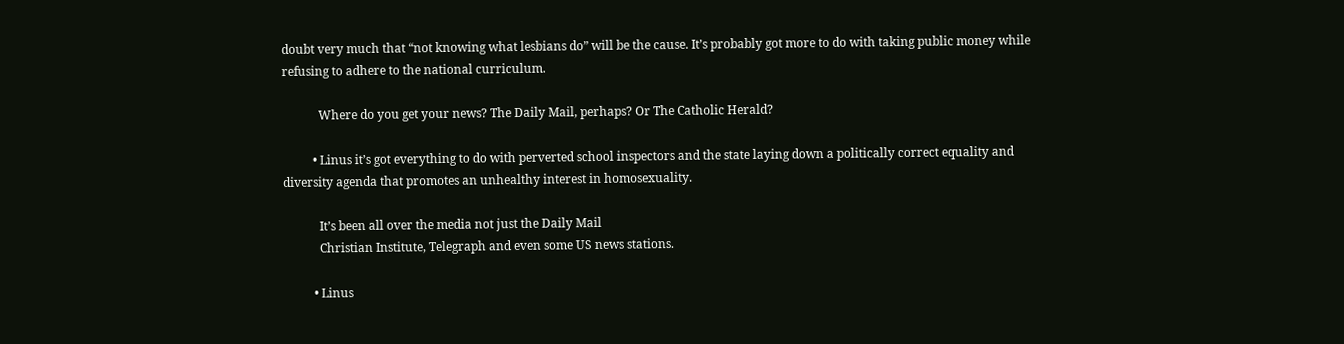doubt very much that “not knowing what lesbians do” will be the cause. It’s probably got more to do with taking public money while refusing to adhere to the national curriculum.

            Where do you get your news? The Daily Mail, perhaps? Or The Catholic Herald?

          • Linus it’s got everything to do with perverted school inspectors and the state laying down a politically correct equality and diversity agenda that promotes an unhealthy interest in homosexuality.

            It’s been all over the media not just the Daily Mail
            Christian Institute, Telegraph and even some US news stations.

          • Linus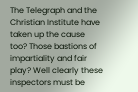The Telegraph and the Christian Institute have taken up the cause too? Those bastions of impartiality and fair play? Well clearly these inspectors must be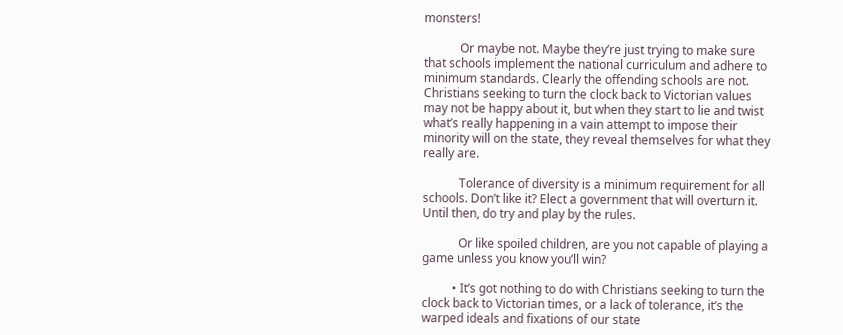monsters!

            Or maybe not. Maybe they’re just trying to make sure that schools implement the national curriculum and adhere to minimum standards. Clearly the offending schools are not. Christians seeking to turn the clock back to Victorian values may not be happy about it, but when they start to lie and twist what’s really happening in a vain attempt to impose their minority will on the state, they reveal themselves for what they really are.

            Tolerance of diversity is a minimum requirement for all schools. Don’t like it? Elect a government that will overturn it. Until then, do try and play by the rules.

            Or like spoiled children, are you not capable of playing a game unless you know you’ll win?

          • It’s got nothing to do with Christians seeking to turn the clock back to Victorian times, or a lack of tolerance, it’s the warped ideals and fixations of our state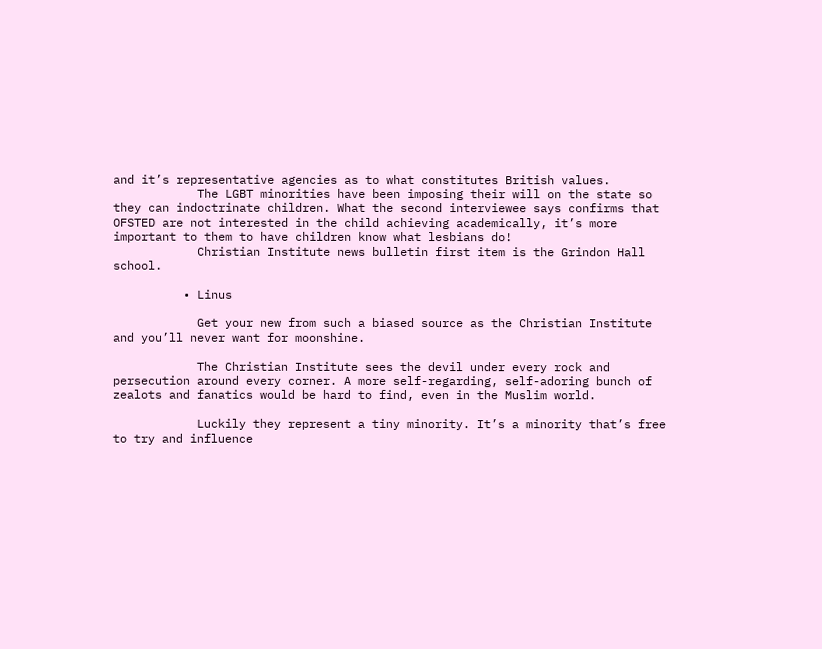and it’s representative agencies as to what constitutes British values.
            The LGBT minorities have been imposing their will on the state so they can indoctrinate children. What the second interviewee says confirms that OFSTED are not interested in the child achieving academically, it’s more important to them to have children know what lesbians do!
            Christian Institute news bulletin first item is the Grindon Hall school.

          • Linus

            Get your new from such a biased source as the Christian Institute and you’ll never want for moonshine.

            The Christian Institute sees the devil under every rock and persecution around every corner. A more self-regarding, self-adoring bunch of zealots and fanatics would be hard to find, even in the Muslim world.

            Luckily they represent a tiny minority. It’s a minority that’s free to try and influence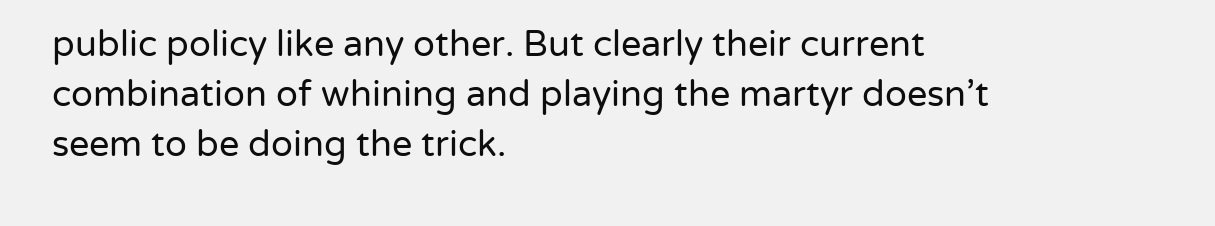public policy like any other. But clearly their current combination of whining and playing the martyr doesn’t seem to be doing the trick.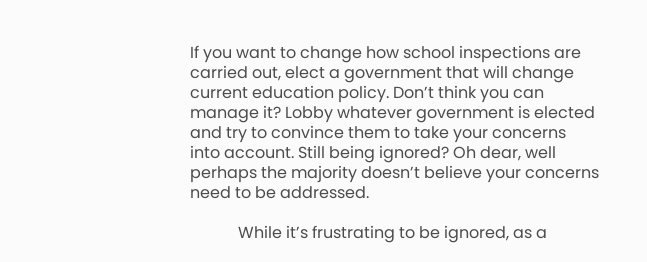If you want to change how school inspections are carried out, elect a government that will change current education policy. Don’t think you can manage it? Lobby whatever government is elected and try to convince them to take your concerns into account. Still being ignored? Oh dear, well perhaps the majority doesn’t believe your concerns need to be addressed.

            While it’s frustrating to be ignored, as a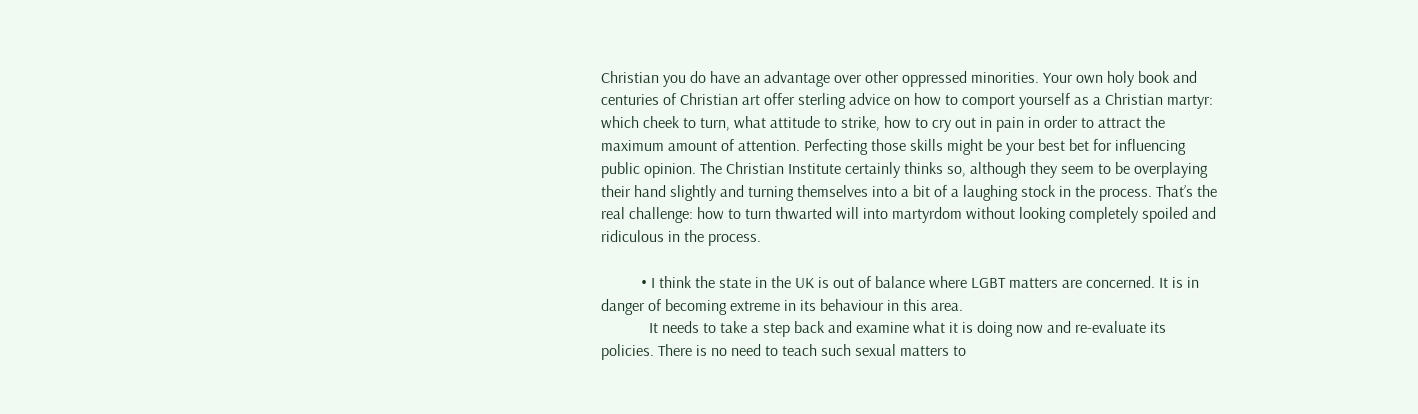Christian you do have an advantage over other oppressed minorities. Your own holy book and centuries of Christian art offer sterling advice on how to comport yourself as a Christian martyr: which cheek to turn, what attitude to strike, how to cry out in pain in order to attract the maximum amount of attention. Perfecting those skills might be your best bet for influencing public opinion. The Christian Institute certainly thinks so, although they seem to be overplaying their hand slightly and turning themselves into a bit of a laughing stock in the process. That’s the real challenge: how to turn thwarted will into martyrdom without looking completely spoiled and ridiculous in the process.

          • I think the state in the UK is out of balance where LGBT matters are concerned. It is in danger of becoming extreme in its behaviour in this area.
            It needs to take a step back and examine what it is doing now and re-evaluate its policies. There is no need to teach such sexual matters to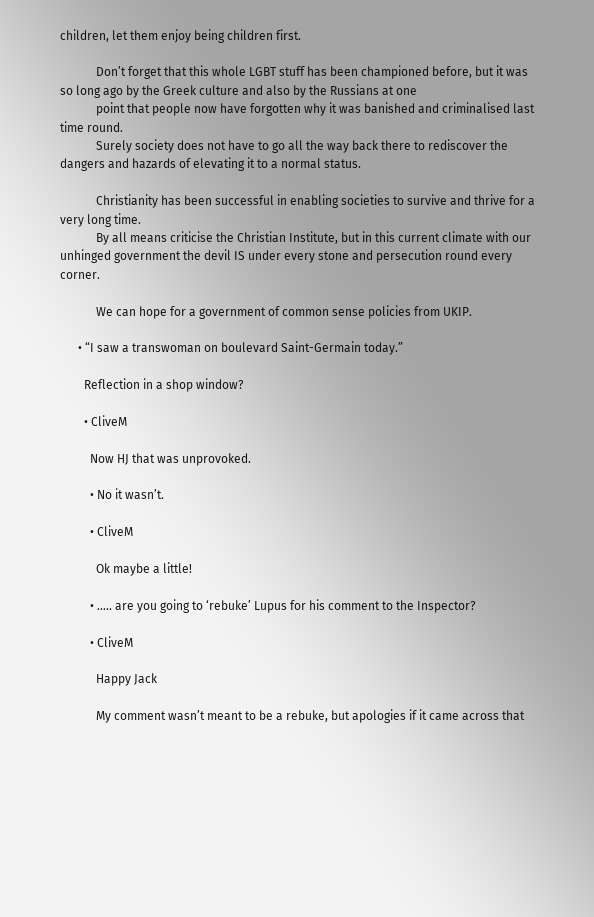children, let them enjoy being children first.

            Don’t forget that this whole LGBT stuff has been championed before, but it was so long ago by the Greek culture and also by the Russians at one
            point that people now have forgotten why it was banished and criminalised last time round.
            Surely society does not have to go all the way back there to rediscover the dangers and hazards of elevating it to a normal status.

            Christianity has been successful in enabling societies to survive and thrive for a very long time.
            By all means criticise the Christian Institute, but in this current climate with our unhinged government the devil IS under every stone and persecution round every corner.

            We can hope for a government of common sense policies from UKIP.

      • “I saw a transwoman on boulevard Saint-Germain today.”

        Reflection in a shop window?

        • CliveM

          Now HJ that was unprovoked.

          • No it wasn’t.

          • CliveM

            Ok maybe a little!

          • ….. are you going to ‘rebuke’ Lupus for his comment to the Inspector?

          • CliveM

            Happy Jack

            My comment wasn’t meant to be a rebuke, but apologies if it came across that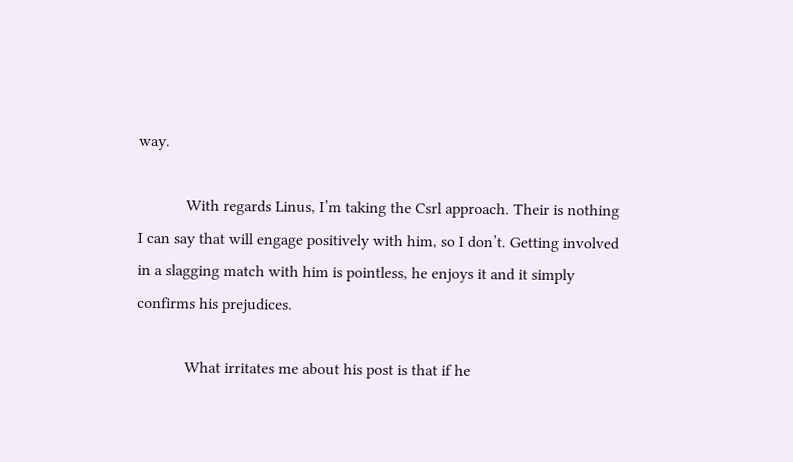way.

            With regards Linus, I’m taking the Csrl approach. Their is nothing I can say that will engage positively with him, so I don’t. Getting involved in a slagging match with him is pointless, he enjoys it and it simply confirms his prejudices.

            What irritates me about his post is that if he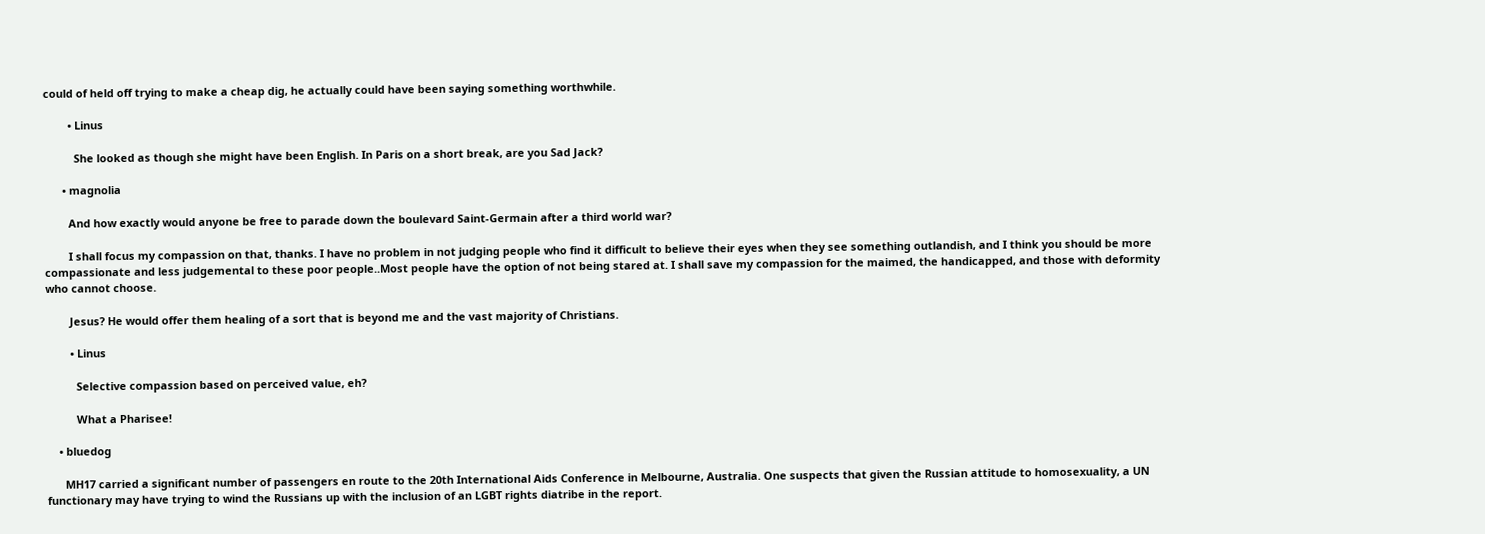could of held off trying to make a cheap dig, he actually could have been saying something worthwhile.

        • Linus

          She looked as though she might have been English. In Paris on a short break, are you Sad Jack?

      • magnolia

        And how exactly would anyone be free to parade down the boulevard Saint-Germain after a third world war?

        I shall focus my compassion on that, thanks. I have no problem in not judging people who find it difficult to believe their eyes when they see something outlandish, and I think you should be more compassionate and less judgemental to these poor people..Most people have the option of not being stared at. I shall save my compassion for the maimed, the handicapped, and those with deformity who cannot choose.

        Jesus? He would offer them healing of a sort that is beyond me and the vast majority of Christians.

        • Linus

          Selective compassion based on perceived value, eh?

          What a Pharisee!

    • bluedog

      MH17 carried a significant number of passengers en route to the 20th International Aids Conference in Melbourne, Australia. One suspects that given the Russian attitude to homosexuality, a UN functionary may have trying to wind the Russians up with the inclusion of an LGBT rights diatribe in the report.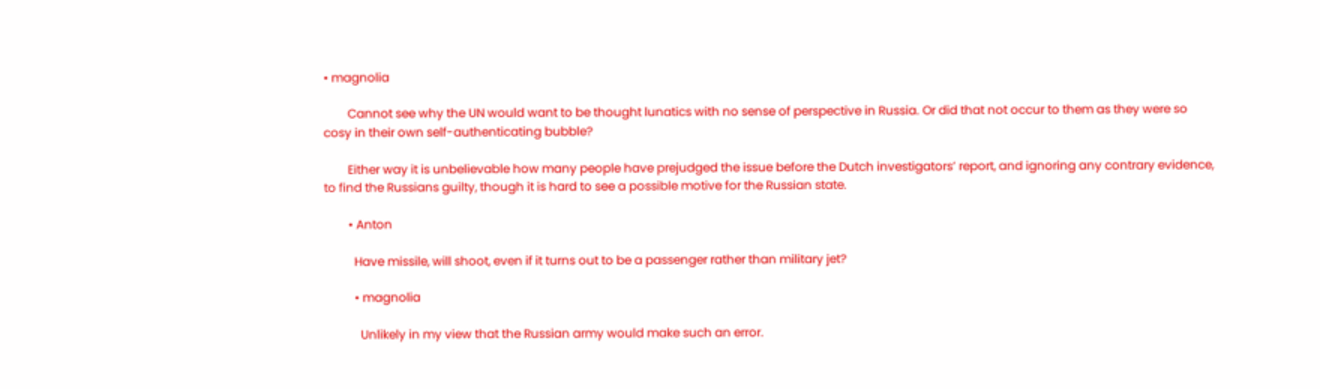• magnolia

        Cannot see why the UN would want to be thought lunatics with no sense of perspective in Russia. Or did that not occur to them as they were so cosy in their own self-authenticating bubble?

        Either way it is unbelievable how many people have prejudged the issue before the Dutch investigators’ report, and ignoring any contrary evidence, to find the Russians guilty, though it is hard to see a possible motive for the Russian state.

        • Anton

          Have missile, will shoot, even if it turns out to be a passenger rather than military jet?

          • magnolia

            Unlikely in my view that the Russian army would make such an error.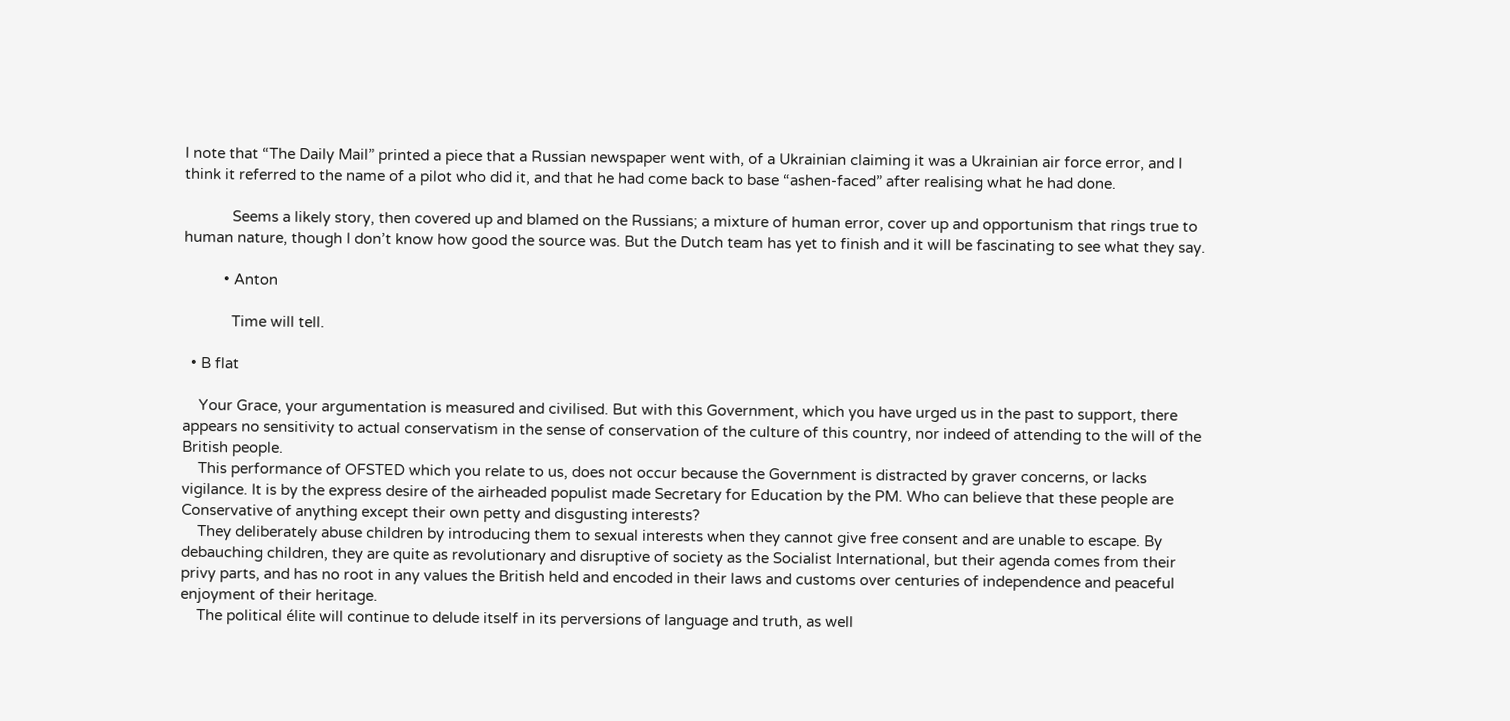I note that “The Daily Mail” printed a piece that a Russian newspaper went with, of a Ukrainian claiming it was a Ukrainian air force error, and I think it referred to the name of a pilot who did it, and that he had come back to base “ashen-faced” after realising what he had done.

            Seems a likely story, then covered up and blamed on the Russians; a mixture of human error, cover up and opportunism that rings true to human nature, though I don’t know how good the source was. But the Dutch team has yet to finish and it will be fascinating to see what they say.

          • Anton

            Time will tell.

  • B flat

    Your Grace, your argumentation is measured and civilised. But with this Government, which you have urged us in the past to support, there appears no sensitivity to actual conservatism in the sense of conservation of the culture of this country, nor indeed of attending to the will of the British people.
    This performance of OFSTED which you relate to us, does not occur because the Government is distracted by graver concerns, or lacks vigilance. It is by the express desire of the airheaded populist made Secretary for Education by the PM. Who can believe that these people are Conservative of anything except their own petty and disgusting interests?
    They deliberately abuse children by introducing them to sexual interests when they cannot give free consent and are unable to escape. By debauching children, they are quite as revolutionary and disruptive of society as the Socialist International, but their agenda comes from their privy parts, and has no root in any values the British held and encoded in their laws and customs over centuries of independence and peaceful enjoyment of their heritage.
    The political élite will continue to delude itself in its perversions of language and truth, as well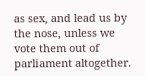as sex, and lead us by the nose, unless we vote them out of parliament altogether.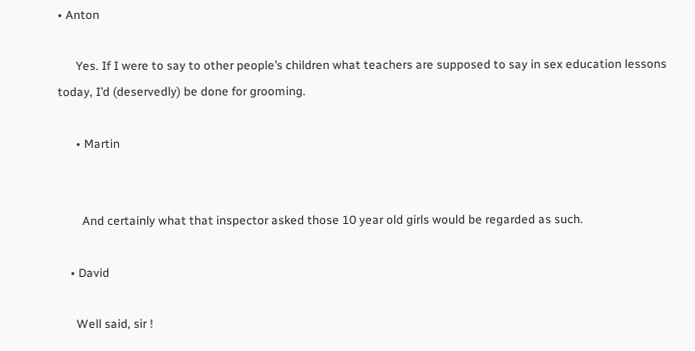• Anton

      Yes. If I were to say to other people’s children what teachers are supposed to say in sex education lessons today, I’d (deservedly) be done for grooming.

      • Martin


        And certainly what that inspector asked those 10 year old girls would be regarded as such.

    • David

      Well said, sir !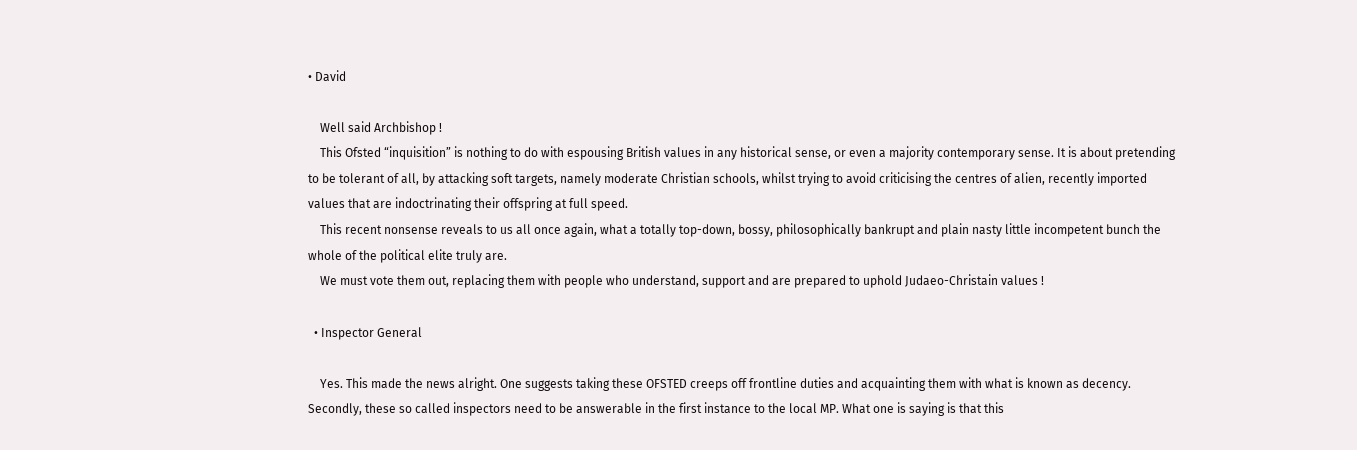• David

    Well said Archbishop !
    This Ofsted “inquisition” is nothing to do with espousing British values in any historical sense, or even a majority contemporary sense. It is about pretending to be tolerant of all, by attacking soft targets, namely moderate Christian schools, whilst trying to avoid criticising the centres of alien, recently imported values that are indoctrinating their offspring at full speed.
    This recent nonsense reveals to us all once again, what a totally top-down, bossy, philosophically bankrupt and plain nasty little incompetent bunch the whole of the political elite truly are.
    We must vote them out, replacing them with people who understand, support and are prepared to uphold Judaeo-Christain values !

  • Inspector General

    Yes. This made the news alright. One suggests taking these OFSTED creeps off frontline duties and acquainting them with what is known as decency. Secondly, these so called inspectors need to be answerable in the first instance to the local MP. What one is saying is that this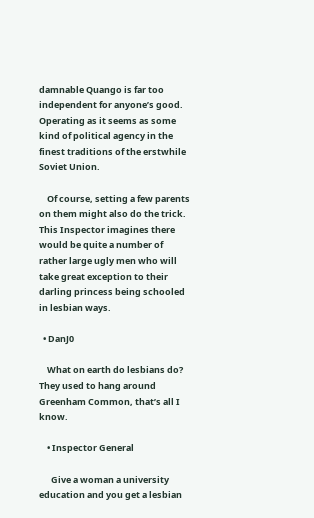damnable Quango is far too independent for anyone’s good. Operating as it seems as some kind of political agency in the finest traditions of the erstwhile Soviet Union.

    Of course, setting a few parents on them might also do the trick. This Inspector imagines there would be quite a number of rather large ugly men who will take great exception to their darling princess being schooled in lesbian ways.

  • DanJ0

    What on earth do lesbians do? They used to hang around Greenham Common, that’s all I know.

    • Inspector General

      Give a woman a university education and you get a lesbian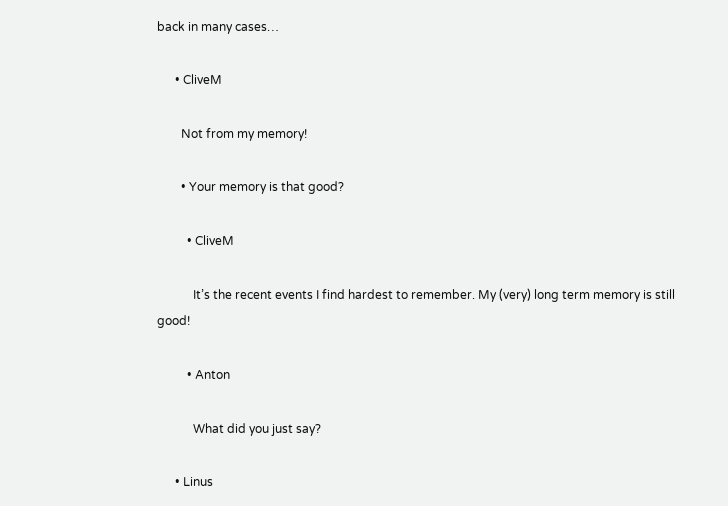back in many cases…

      • CliveM

        Not from my memory!

        • Your memory is that good?

          • CliveM

            It’s the recent events I find hardest to remember. My (very) long term memory is still good!

          • Anton

            What did you just say?

      • Linus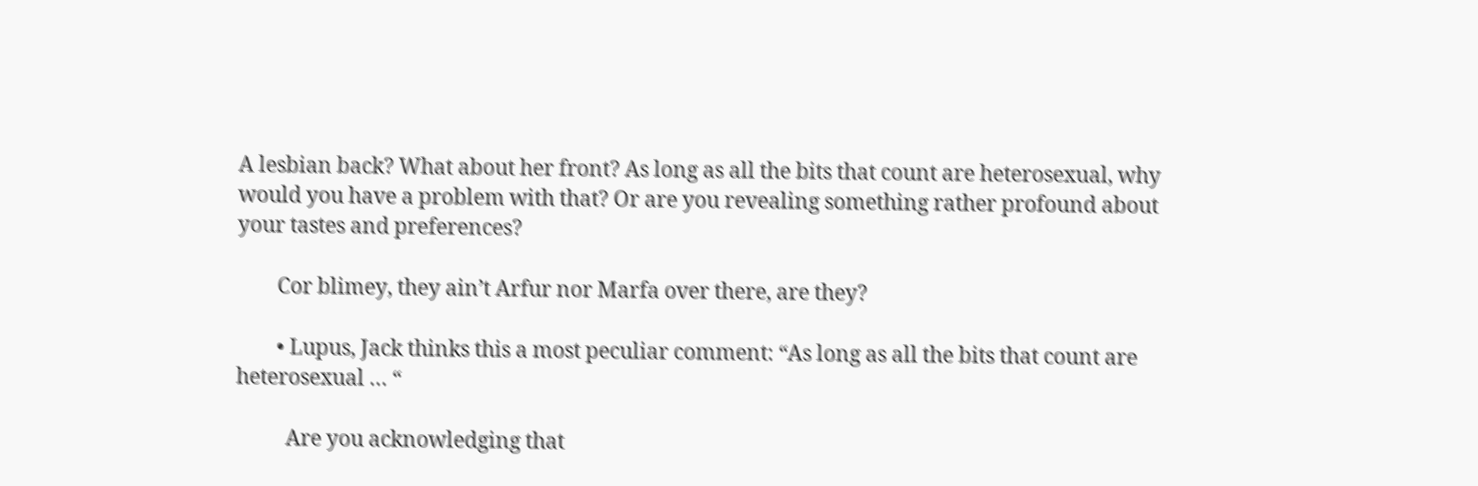A lesbian back? What about her front? As long as all the bits that count are heterosexual, why would you have a problem with that? Or are you revealing something rather profound about your tastes and preferences?

        Cor blimey, they ain’t Arfur nor Marfa over there, are they?

        • Lupus, Jack thinks this a most peculiar comment: “As long as all the bits that count are heterosexual … “

          Are you acknowledging that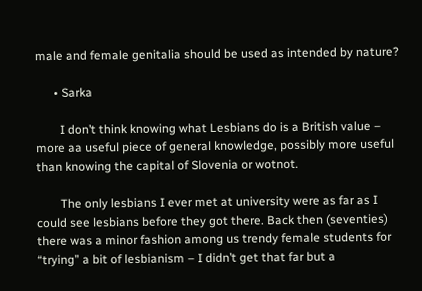male and female genitalia should be used as intended by nature?

      • Sarka

        I don’t think knowing what Lesbians do is a British value – more aa useful piece of general knowledge, possibly more useful than knowing the capital of Slovenia or wotnot.

        The only lesbians I ever met at university were as far as I could see lesbians before they got there. Back then (seventies) there was a minor fashion among us trendy female students for “trying” a bit of lesbianism – I didn’t get that far but a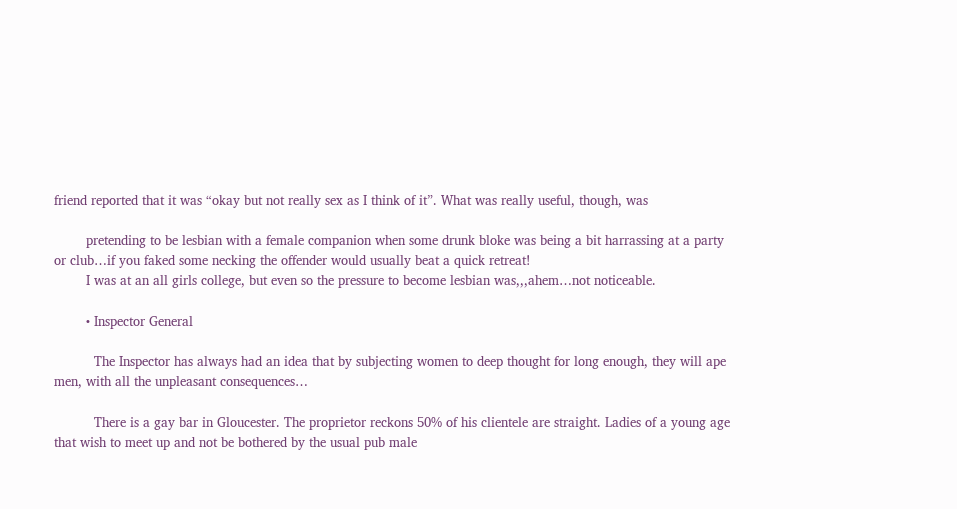friend reported that it was “okay but not really sex as I think of it”. What was really useful, though, was

        pretending to be lesbian with a female companion when some drunk bloke was being a bit harrassing at a party or club…if you faked some necking the offender would usually beat a quick retreat!
        I was at an all girls college, but even so the pressure to become lesbian was,,,ahem…not noticeable.

        • Inspector General

          The Inspector has always had an idea that by subjecting women to deep thought for long enough, they will ape men, with all the unpleasant consequences…

          There is a gay bar in Gloucester. The proprietor reckons 50% of his clientele are straight. Ladies of a young age that wish to meet up and not be bothered by the usual pub male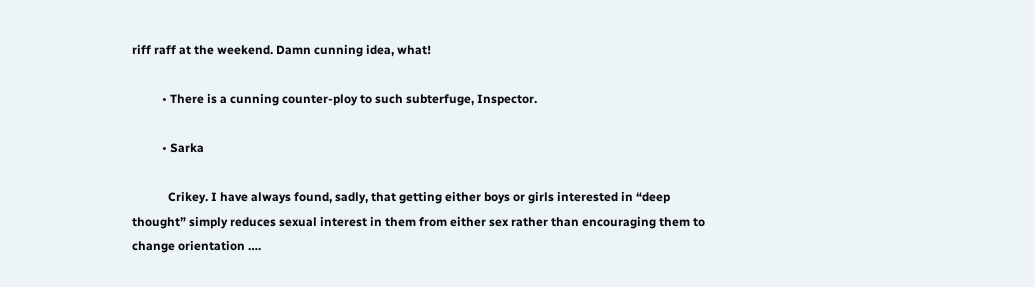riff raff at the weekend. Damn cunning idea, what!

          • There is a cunning counter-ploy to such subterfuge, Inspector.

          • Sarka

            Crikey. I have always found, sadly, that getting either boys or girls interested in “deep thought” simply reduces sexual interest in them from either sex rather than encouraging them to change orientation ….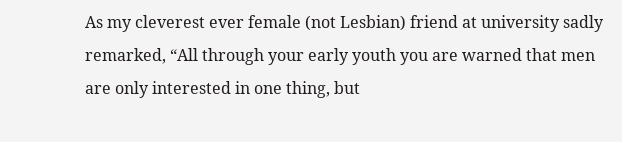As my cleverest ever female (not Lesbian) friend at university sadly remarked, “All through your early youth you are warned that men are only interested in one thing, but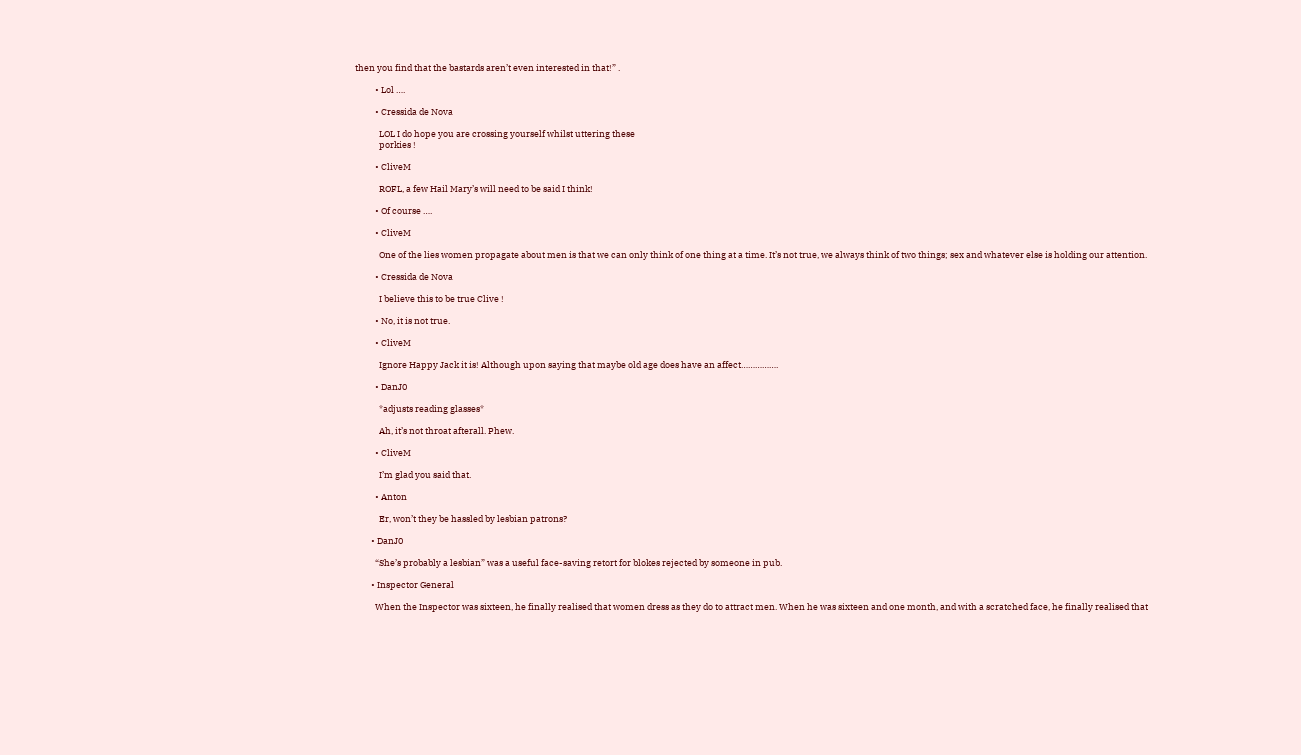then you find that the bastards aren’t even interested in that!” .

          • Lol ….

          • Cressida de Nova

            LOL I do hope you are crossing yourself whilst uttering these
            porkies !

          • CliveM

            ROFL, a few Hail Mary’s will need to be said I think!

          • Of course ….

          • CliveM

            One of the lies women propagate about men is that we can only think of one thing at a time. It’s not true, we always think of two things; sex and whatever else is holding our attention.

          • Cressida de Nova

            I believe this to be true Clive !

          • No, it is not true.

          • CliveM

            Ignore Happy Jack it is! Although upon saying that maybe old age does have an affect…………….

          • DanJ0

            *adjusts reading glasses*

            Ah, it’s not throat afterall. Phew.

          • CliveM

            I’m glad you said that.

          • Anton

            Er, won’t they be hassled by lesbian patrons?

        • DanJ0

          “She’s probably a lesbian” was a useful face-saving retort for blokes rejected by someone in pub.

        • Inspector General

          When the Inspector was sixteen, he finally realised that women dress as they do to attract men. When he was sixteen and one month, and with a scratched face, he finally realised that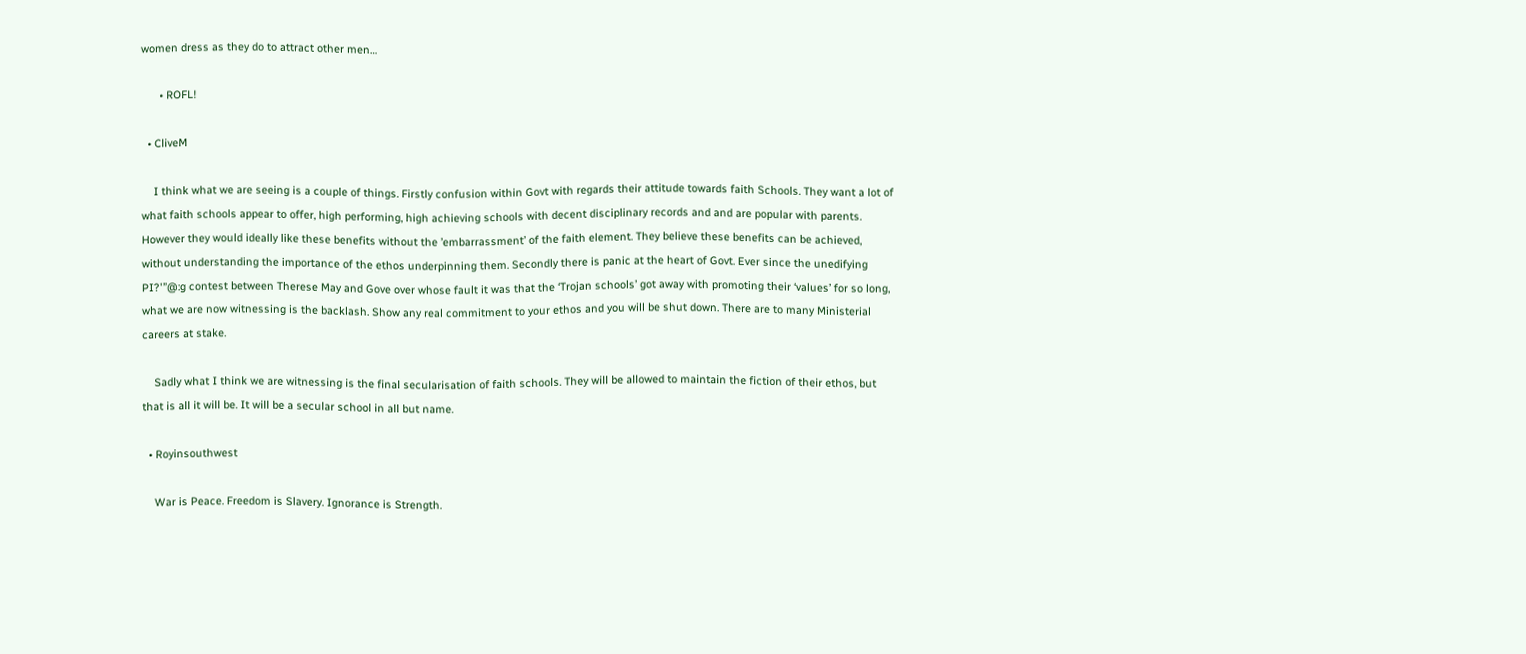women dress as they do to attract other men…

      • ROFL!

  • CliveM

    I think what we are seeing is a couple of things. Firstly confusion within Govt with regards their attitude towards faith Schools. They want a lot of what faith schools appear to offer, high performing, high achieving schools with decent disciplinary records and and are popular with parents. However they would ideally like these benefits without the ’embarrassment’ of the faith element. They believe these benefits can be achieved, without understanding the importance of the ethos underpinning them. Secondly there is panic at the heart of Govt. Ever since the unedifying PI?'”@:g contest between Therese May and Gove over whose fault it was that the ‘Trojan schools’ got away with promoting their ‘values’ for so long, what we are now witnessing is the backlash. Show any real commitment to your ethos and you will be shut down. There are to many Ministerial careers at stake.

    Sadly what I think we are witnessing is the final secularisation of faith schools. They will be allowed to maintain the fiction of their ethos, but that is all it will be. It will be a secular school in all but name.

  • Royinsouthwest

    War is Peace. Freedom is Slavery. Ignorance is Strength.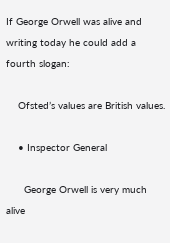If George Orwell was alive and writing today he could add a fourth slogan:

    Ofsted’s values are British values.

    • Inspector General

      George Orwell is very much alive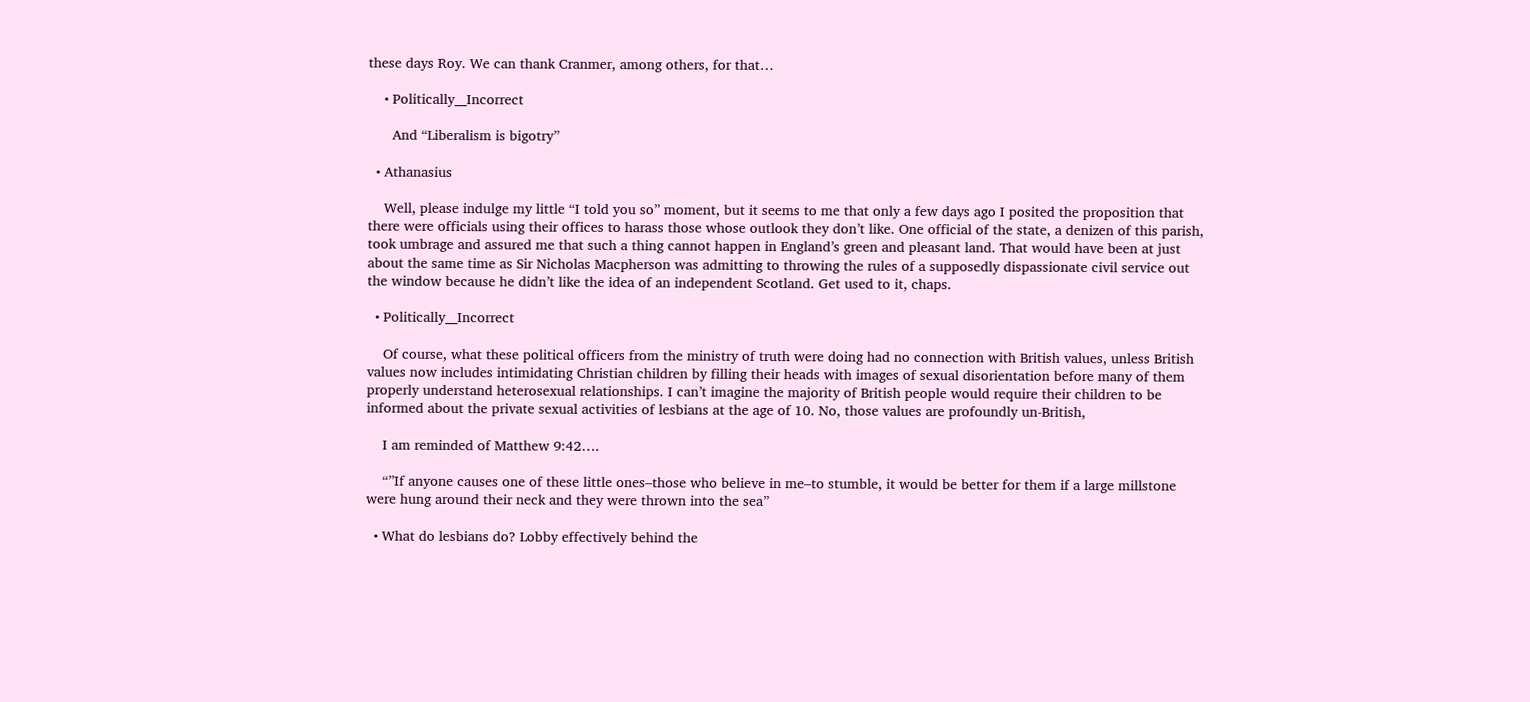these days Roy. We can thank Cranmer, among others, for that…

    • Politically__Incorrect

      And “Liberalism is bigotry”

  • Athanasius

    Well, please indulge my little “I told you so” moment, but it seems to me that only a few days ago I posited the proposition that there were officials using their offices to harass those whose outlook they don’t like. One official of the state, a denizen of this parish, took umbrage and assured me that such a thing cannot happen in England’s green and pleasant land. That would have been at just about the same time as Sir Nicholas Macpherson was admitting to throwing the rules of a supposedly dispassionate civil service out the window because he didn’t like the idea of an independent Scotland. Get used to it, chaps.

  • Politically__Incorrect

    Of course, what these political officers from the ministry of truth were doing had no connection with British values, unless British values now includes intimidating Christian children by filling their heads with images of sexual disorientation before many of them properly understand heterosexual relationships. I can’t imagine the majority of British people would require their children to be informed about the private sexual activities of lesbians at the age of 10. No, those values are profoundly un-British,

    I am reminded of Matthew 9:42….

    “”If anyone causes one of these little ones–those who believe in me–to stumble, it would be better for them if a large millstone were hung around their neck and they were thrown into the sea”

  • What do lesbians do? Lobby effectively behind the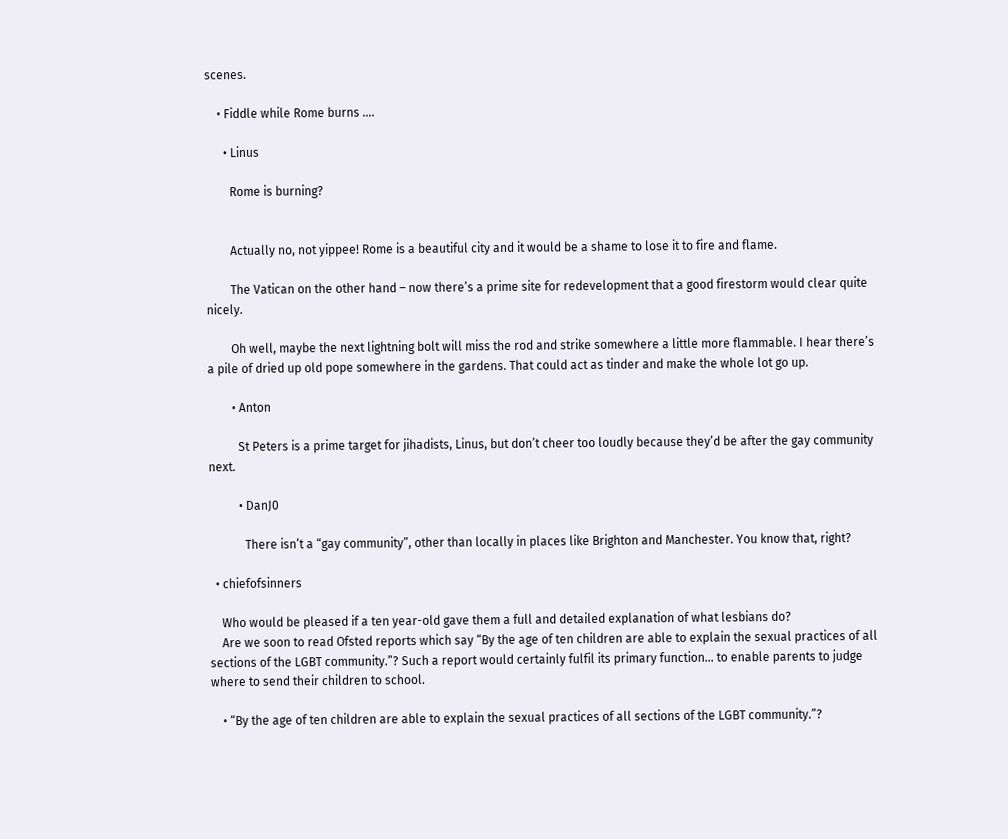scenes.

    • Fiddle while Rome burns ….

      • Linus

        Rome is burning?


        Actually no, not yippee! Rome is a beautiful city and it would be a shame to lose it to fire and flame.

        The Vatican on the other hand – now there’s a prime site for redevelopment that a good firestorm would clear quite nicely.

        Oh well, maybe the next lightning bolt will miss the rod and strike somewhere a little more flammable. I hear there’s a pile of dried up old pope somewhere in the gardens. That could act as tinder and make the whole lot go up.

        • Anton

          St Peters is a prime target for jihadists, Linus, but don’t cheer too loudly because they’d be after the gay community next.

          • DanJ0

            There isn’t a “gay community”, other than locally in places like Brighton and Manchester. You know that, right?

  • chiefofsinners

    Who would be pleased if a ten year-old gave them a full and detailed explanation of what lesbians do?
    Are we soon to read Ofsted reports which say “By the age of ten children are able to explain the sexual practices of all sections of the LGBT community.”? Such a report would certainly fulfil its primary function… to enable parents to judge where to send their children to school.

    • “By the age of ten children are able to explain the sexual practices of all sections of the LGBT community.”?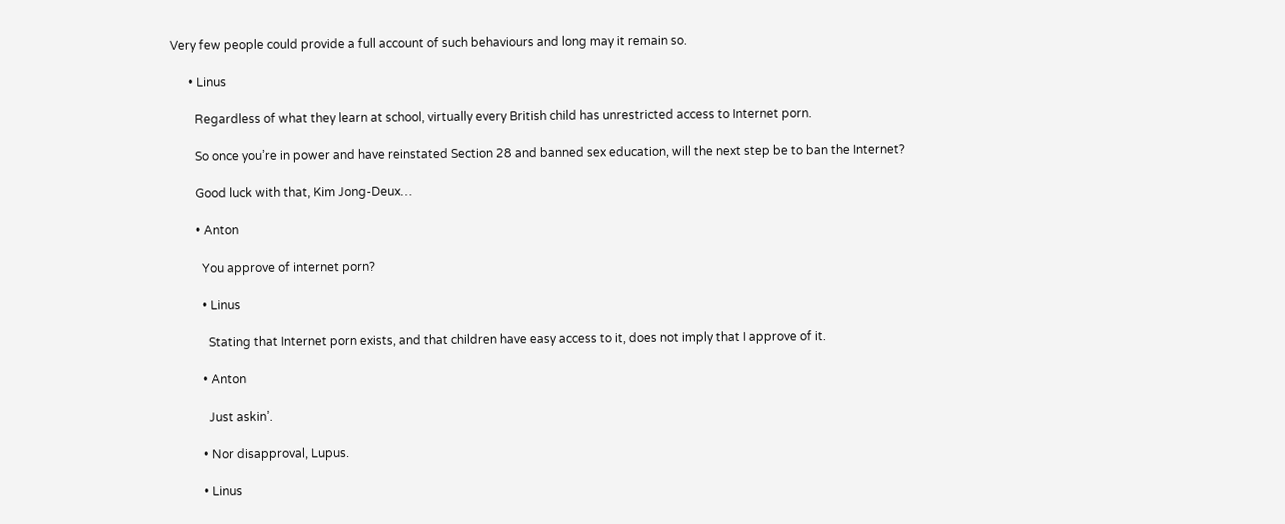Very few people could provide a full account of such behaviours and long may it remain so.

      • Linus

        Regardless of what they learn at school, virtually every British child has unrestricted access to Internet porn.

        So once you’re in power and have reinstated Section 28 and banned sex education, will the next step be to ban the Internet?

        Good luck with that, Kim Jong-Deux…

        • Anton

          You approve of internet porn?

          • Linus

            Stating that Internet porn exists, and that children have easy access to it, does not imply that I approve of it.

          • Anton

            Just askin’.

          • Nor disapproval, Lupus.

          • Linus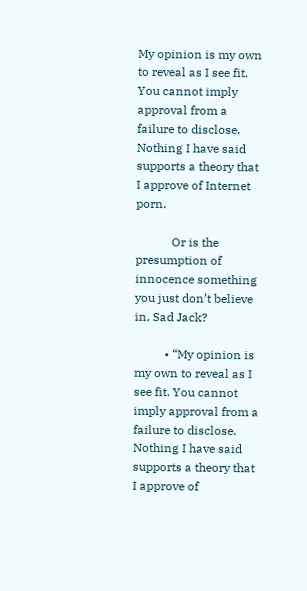My opinion is my own to reveal as I see fit. You cannot imply approval from a failure to disclose. Nothing I have said supports a theory that I approve of Internet porn.

            Or is the presumption of innocence something you just don’t believe in, Sad Jack?

          • “My opinion is my own to reveal as I see fit. You cannot imply approval from a failure to disclose. Nothing I have said supports a theory that I approve of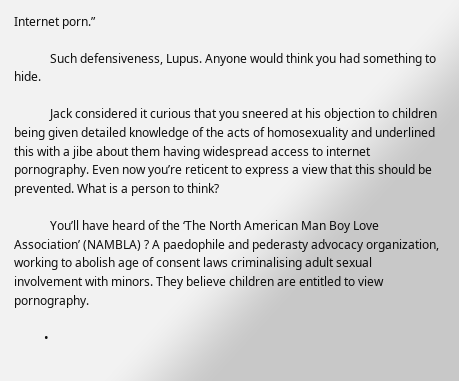Internet porn.”

            Such defensiveness, Lupus. Anyone would think you had something to hide.

            Jack considered it curious that you sneered at his objection to children being given detailed knowledge of the acts of homosexuality and underlined this with a jibe about them having widespread access to internet pornography. Even now you’re reticent to express a view that this should be prevented. What is a person to think?

            You’ll have heard of the ‘The North American Man Boy Love Association’ (NAMBLA) ? A paedophile and pederasty advocacy organization, working to abolish age of consent laws criminalising adult sexual involvement with minors. They believe children are entitled to view pornography.

          •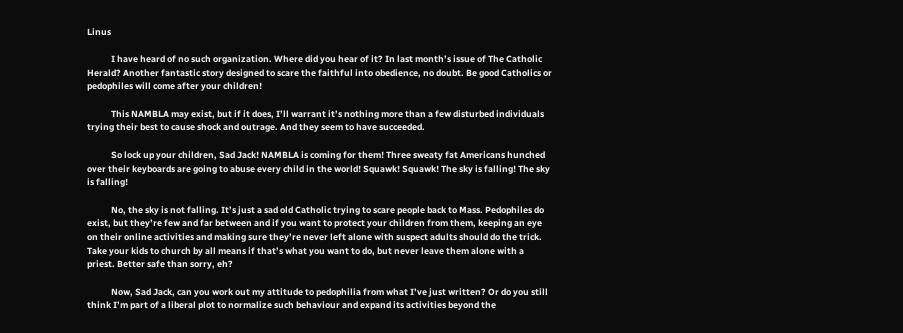Linus

            I have heard of no such organization. Where did you hear of it? In last month’s issue of The Catholic Herald? Another fantastic story designed to scare the faithful into obedience, no doubt. Be good Catholics or pedophiles will come after your children!

            This NAMBLA may exist, but if it does, I’ll warrant it’s nothing more than a few disturbed individuals trying their best to cause shock and outrage. And they seem to have succeeded.

            So lock up your children, Sad Jack! NAMBLA is coming for them! Three sweaty fat Americans hunched over their keyboards are going to abuse every child in the world! Squawk! Squawk! The sky is falling! The sky is falling!

            No, the sky is not falling. It’s just a sad old Catholic trying to scare people back to Mass. Pedophiles do exist, but they’re few and far between and if you want to protect your children from them, keeping an eye on their online activities and making sure they’re never left alone with suspect adults should do the trick. Take your kids to church by all means if that’s what you want to do, but never leave them alone with a priest. Better safe than sorry, eh?

            Now, Sad Jack, can you work out my attitude to pedophilia from what I’ve just written? Or do you still think I’m part of a liberal plot to normalize such behaviour and expand its activities beyond the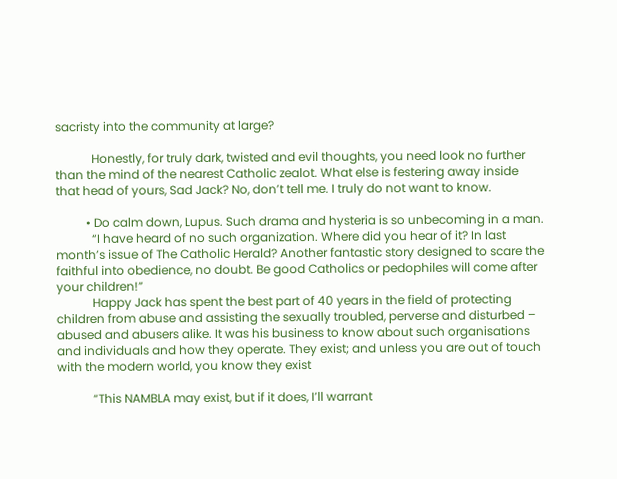sacristy into the community at large?

            Honestly, for truly dark, twisted and evil thoughts, you need look no further than the mind of the nearest Catholic zealot. What else is festering away inside that head of yours, Sad Jack? No, don’t tell me. I truly do not want to know.

          • Do calm down, Lupus. Such drama and hysteria is so unbecoming in a man.
            “I have heard of no such organization. Where did you hear of it? In last month’s issue of The Catholic Herald? Another fantastic story designed to scare the faithful into obedience, no doubt. Be good Catholics or pedophiles will come after your children!”
            Happy Jack has spent the best part of 40 years in the field of protecting children from abuse and assisting the sexually troubled, perverse and disturbed – abused and abusers alike. It was his business to know about such organisations and individuals and how they operate. They exist; and unless you are out of touch with the modern world, you know they exist

            “This NAMBLA may exist, but if it does, I’ll warrant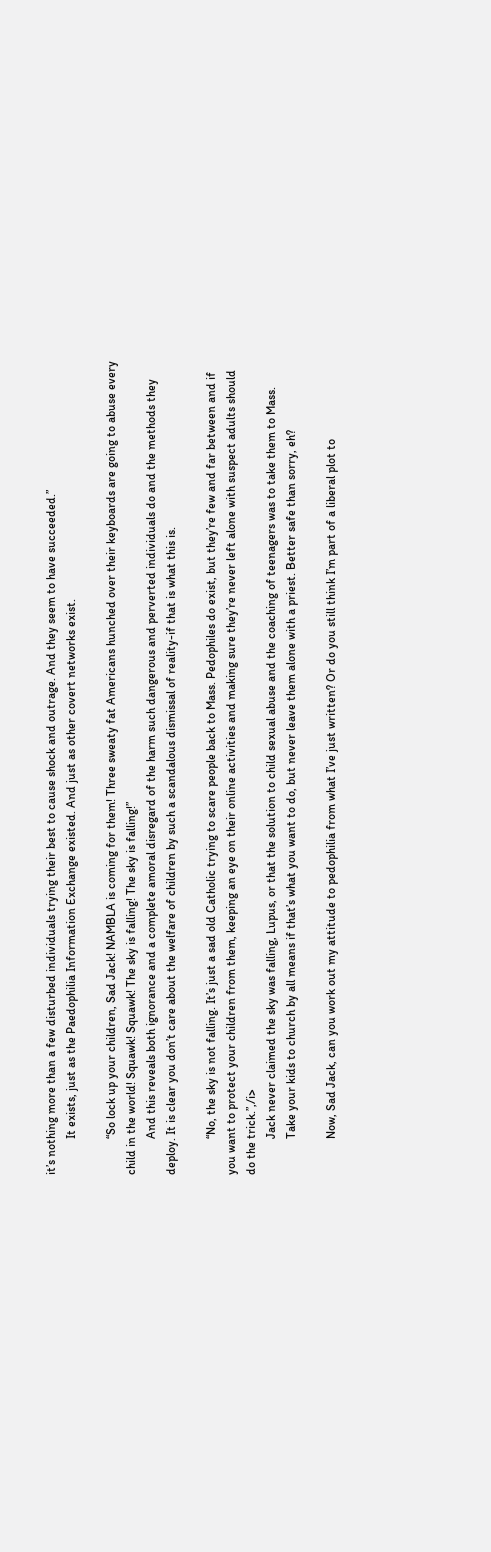it’s nothing more than a few disturbed individuals trying their best to cause shock and outrage. And they seem to have succeeded.”
            It exists, just as the Paedophilia Information Exchange existed. And just as other covert networks exist.

            “So lock up your children, Sad Jack! NAMBLA is coming for them! Three sweaty fat Americans hunched over their keyboards are going to abuse every child in the world! Squawk! Squawk! The sky is falling! The sky is falling!”
            And this reveals both ignorance and a complete amoral disregard of the harm such dangerous and perverted individuals do and the methods they deploy. It is clear you don’t care about the welfare of children by such a scandalous dismissal of reality-if that is what this is.

            “No, the sky is not falling. It’s just a sad old Catholic trying to scare people back to Mass. Pedophiles do exist, but they’re few and far between and if you want to protect your children from them, keeping an eye on their online activities and making sure they’re never left alone with suspect adults should do the trick.”,/i>
            Jack never claimed the sky was falling, Lupus, or that the solution to child sexual abuse and the coaching of teenagers was to take them to Mass.
            Take your kids to church by all means if that’s what you want to do, but never leave them alone with a priest. Better safe than sorry, eh?

            Now, Sad Jack, can you work out my attitude to pedophilia from what I’ve just written? Or do you still think I’m part of a liberal plot to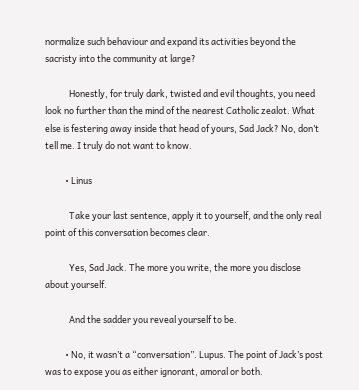normalize such behaviour and expand its activities beyond the sacristy into the community at large?

            Honestly, for truly dark, twisted and evil thoughts, you need look no further than the mind of the nearest Catholic zealot. What else is festering away inside that head of yours, Sad Jack? No, don’t tell me. I truly do not want to know.

          • Linus

            Take your last sentence, apply it to yourself, and the only real point of this conversation becomes clear.

            Yes, Sad Jack. The more you write, the more you disclose about yourself.

            And the sadder you reveal yourself to be.

          • No, it wasn’t a “conversation”. Lupus. The point of Jack’s post was to expose you as either ignorant, amoral or both.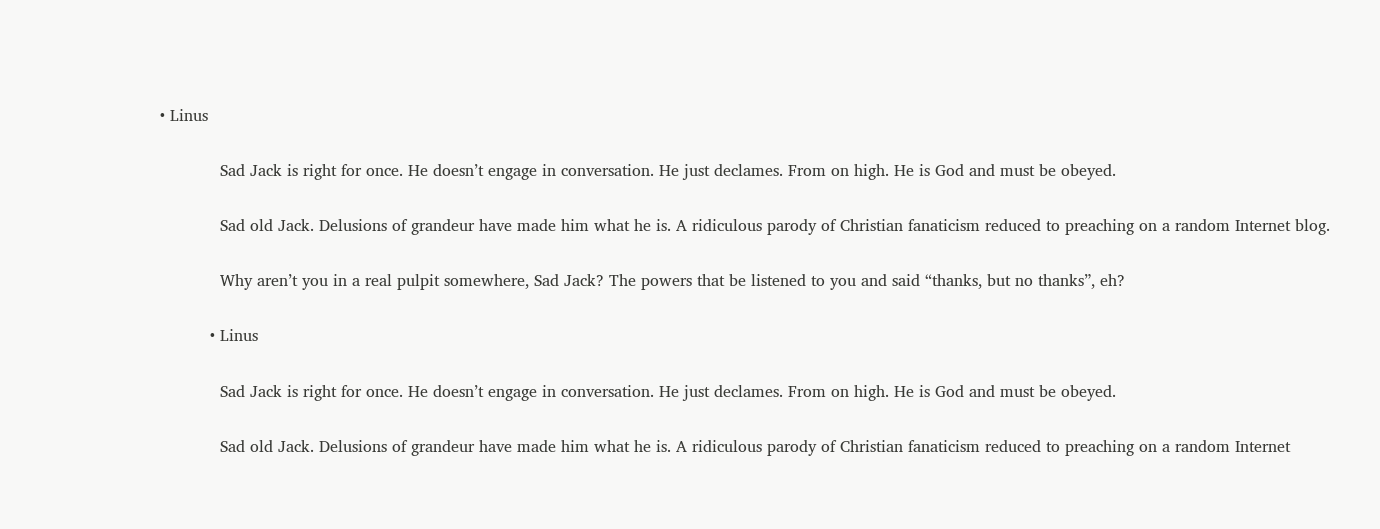• Linus

            Sad Jack is right for once. He doesn’t engage in conversation. He just declames. From on high. He is God and must be obeyed.

            Sad old Jack. Delusions of grandeur have made him what he is. A ridiculous parody of Christian fanaticism reduced to preaching on a random Internet blog.

            Why aren’t you in a real pulpit somewhere, Sad Jack? The powers that be listened to you and said “thanks, but no thanks”, eh?

          • Linus

            Sad Jack is right for once. He doesn’t engage in conversation. He just declames. From on high. He is God and must be obeyed.

            Sad old Jack. Delusions of grandeur have made him what he is. A ridiculous parody of Christian fanaticism reduced to preaching on a random Internet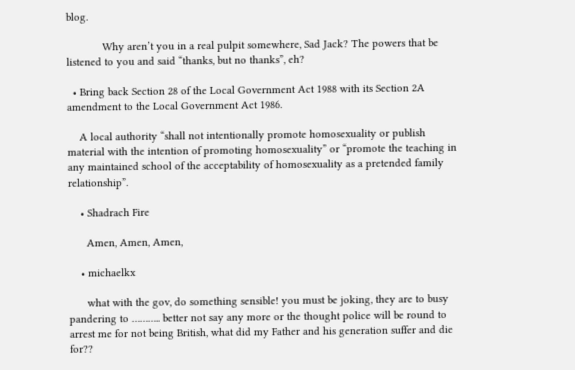blog.

            Why aren’t you in a real pulpit somewhere, Sad Jack? The powers that be listened to you and said “thanks, but no thanks”, eh?

  • Bring back Section 28 of the Local Government Act 1988 with its Section 2A amendment to the Local Government Act 1986.

    A local authority “shall not intentionally promote homosexuality or publish material with the intention of promoting homosexuality” or “promote the teaching in any maintained school of the acceptability of homosexuality as a pretended family relationship”.

    • Shadrach Fire

      Amen, Amen, Amen,

    • michaelkx

      what with the gov, do something sensible! you must be joking, they are to busy pandering to ……….. better not say any more or the thought police will be round to arrest me for not being British, what did my Father and his generation suffer and die for??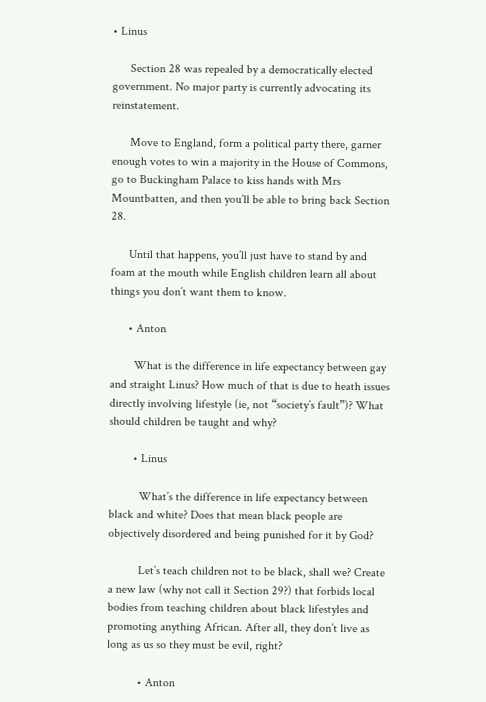• Linus

      Section 28 was repealed by a democratically elected government. No major party is currently advocating its reinstatement.

      Move to England, form a political party there, garner enough votes to win a majority in the House of Commons, go to Buckingham Palace to kiss hands with Mrs Mountbatten, and then you’ll be able to bring back Section 28.

      Until that happens, you’ll just have to stand by and foam at the mouth while English children learn all about things you don’t want them to know.

      • Anton

        What is the difference in life expectancy between gay and straight Linus? How much of that is due to heath issues directly involving lifestyle (ie, not “society’s fault”)? What should children be taught and why?

        • Linus

          What’s the difference in life expectancy between black and white? Does that mean black people are objectively disordered and being punished for it by God?

          Let’s teach children not to be black, shall we? Create a new law (why not call it Section 29?) that forbids local bodies from teaching children about black lifestyles and promoting anything African. After all, they don’t live as long as us so they must be evil, right?

          • Anton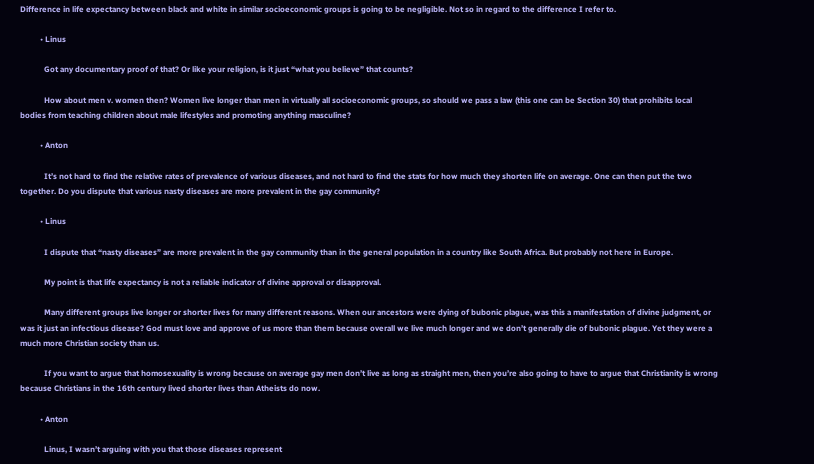Difference in life expectancy between black and white in similar socioeconomic groups is going to be negligible. Not so in regard to the difference I refer to.

          • Linus

            Got any documentary proof of that? Or like your religion, is it just “what you believe” that counts?

            How about men v. women then? Women live longer than men in virtually all socioeconomic groups, so should we pass a law (this one can be Section 30) that prohibits local bodies from teaching children about male lifestyles and promoting anything masculine?

          • Anton

            It’s not hard to find the relative rates of prevalence of various diseases, and not hard to find the stats for how much they shorten life on average. One can then put the two together. Do you dispute that various nasty diseases are more prevalent in the gay community?

          • Linus

            I dispute that “nasty diseases” are more prevalent in the gay community than in the general population in a country like South Africa. But probably not here in Europe.

            My point is that life expectancy is not a reliable indicator of divine approval or disapproval.

            Many different groups live longer or shorter lives for many different reasons. When our ancestors were dying of bubonic plague, was this a manifestation of divine judgment, or was it just an infectious disease? God must love and approve of us more than them because overall we live much longer and we don’t generally die of bubonic plague. Yet they were a much more Christian society than us.

            If you want to argue that homosexuality is wrong because on average gay men don’t live as long as straight men, then you’re also going to have to argue that Christianity is wrong because Christians in the 16th century lived shorter lives than Atheists do now.

          • Anton

            Linus, I wasn’t arguing with you that those diseases represent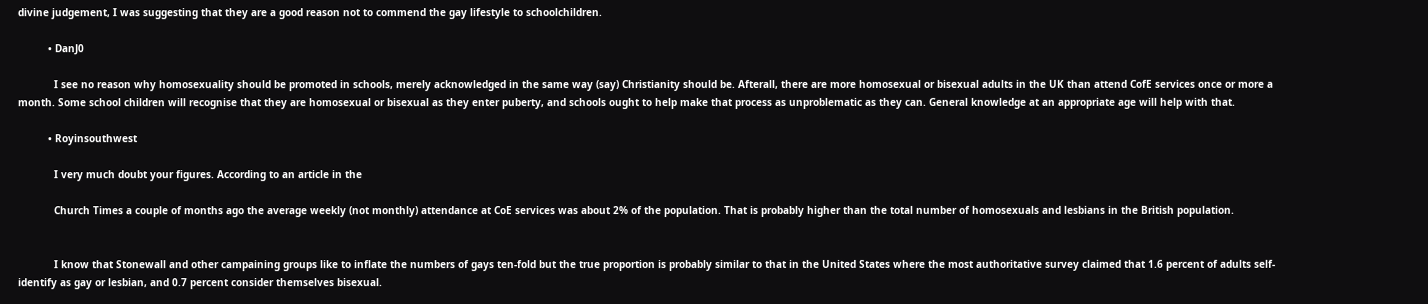divine judgement, I was suggesting that they are a good reason not to commend the gay lifestyle to schoolchildren.

          • DanJ0

            I see no reason why homosexuality should be promoted in schools, merely acknowledged in the same way (say) Christianity should be. Afterall, there are more homosexual or bisexual adults in the UK than attend CofE services once or more a month. Some school children will recognise that they are homosexual or bisexual as they enter puberty, and schools ought to help make that process as unproblematic as they can. General knowledge at an appropriate age will help with that.

          • Royinsouthwest

            I very much doubt your figures. According to an article in the

            Church Times a couple of months ago the average weekly (not monthly) attendance at CoE services was about 2% of the population. That is probably higher than the total number of homosexuals and lesbians in the British population.


            I know that Stonewall and other campaining groups like to inflate the numbers of gays ten-fold but the true proportion is probably similar to that in the United States where the most authoritative survey claimed that 1.6 percent of adults self-identify as gay or lesbian, and 0.7 percent consider themselves bisexual.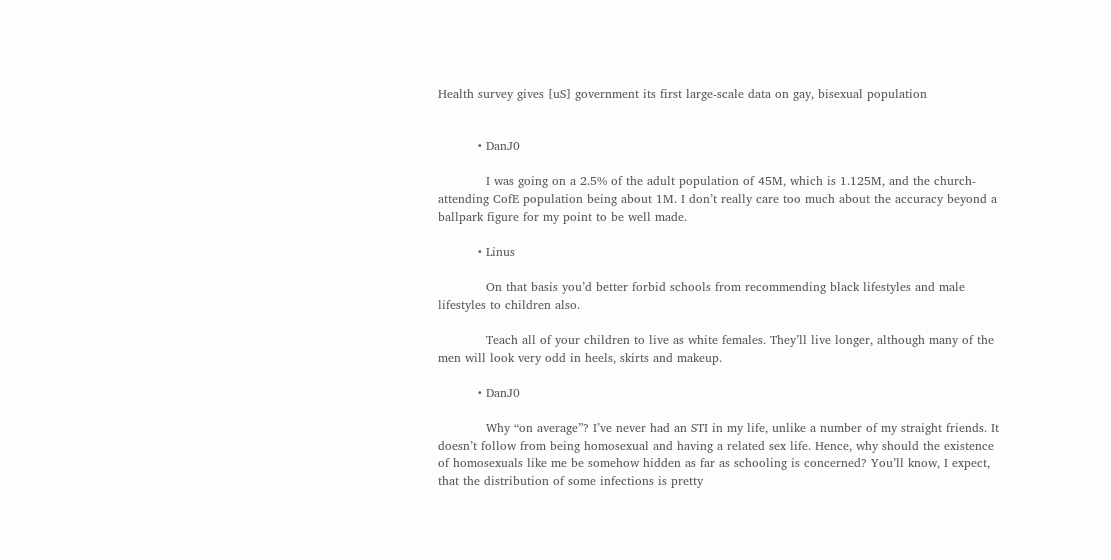Health survey gives [uS] government its first large-scale data on gay, bisexual population


          • DanJ0

            I was going on a 2.5% of the adult population of 45M, which is 1.125M, and the church-attending CofE population being about 1M. I don’t really care too much about the accuracy beyond a ballpark figure for my point to be well made.

          • Linus

            On that basis you’d better forbid schools from recommending black lifestyles and male lifestyles to children also.

            Teach all of your children to live as white females. They’ll live longer, although many of the men will look very odd in heels, skirts and makeup.

          • DanJ0

            Why “on average”? I’ve never had an STI in my life, unlike a number of my straight friends. It doesn’t follow from being homosexual and having a related sex life. Hence, why should the existence of homosexuals like me be somehow hidden as far as schooling is concerned? You’ll know, I expect, that the distribution of some infections is pretty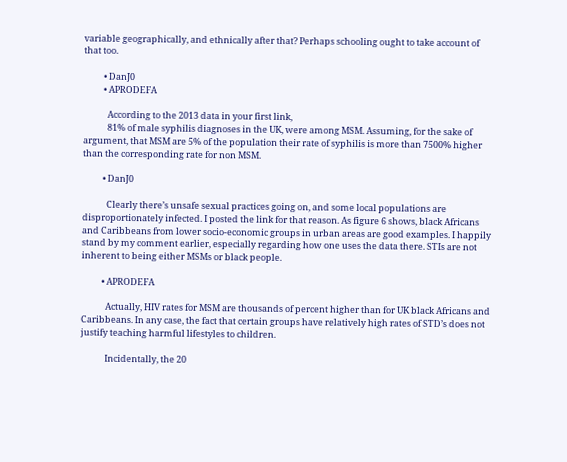variable geographically, and ethnically after that? Perhaps schooling ought to take account of that too.

          • DanJ0
          • APRODEFA

            According to the 2013 data in your first link,
            81% of male syphilis diagnoses in the UK, were among MSM. Assuming, for the sake of argument, that MSM are 5% of the population their rate of syphilis is more than 7500% higher than the corresponding rate for non MSM.

          • DanJ0

            Clearly there’s unsafe sexual practices going on, and some local populations are disproportionately infected. I posted the link for that reason. As figure 6 shows, black Africans and Caribbeans from lower socio-economic groups in urban areas are good examples. I happily stand by my comment earlier, especially regarding how one uses the data there. STIs are not inherent to being either MSMs or black people.

          • APRODEFA

            Actually, HIV rates for MSM are thousands of percent higher than for UK black Africans and Caribbeans. In any case, the fact that certain groups have relatively high rates of STD’s does not justify teaching harmful lifestyles to children.

            Incidentally, the 20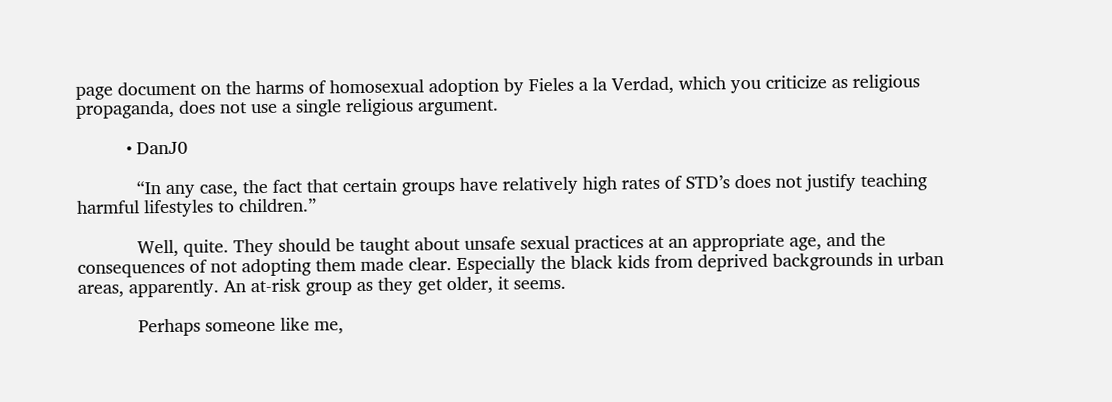page document on the harms of homosexual adoption by Fieles a la Verdad, which you criticize as religious propaganda, does not use a single religious argument.

          • DanJ0

            “In any case, the fact that certain groups have relatively high rates of STD’s does not justify teaching harmful lifestyles to children.”

            Well, quite. They should be taught about unsafe sexual practices at an appropriate age, and the consequences of not adopting them made clear. Especially the black kids from deprived backgrounds in urban areas, apparently. An at-risk group as they get older, it seems.

            Perhaps someone like me,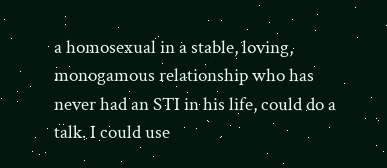a homosexual in a stable, loving, monogamous relationship who has never had an STI in his life, could do a talk. I could use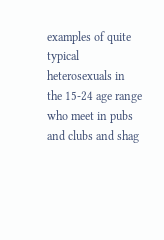examples of quite typical heterosexuals in the 15-24 age range who meet in pubs and clubs and shag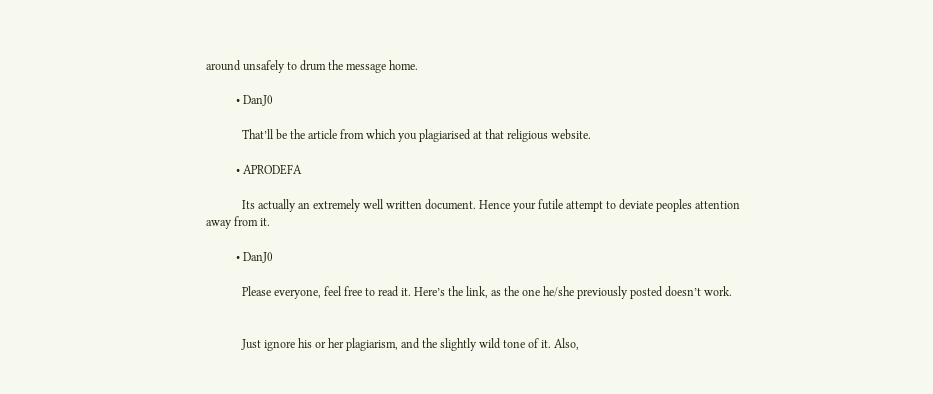around unsafely to drum the message home.

          • DanJ0

            That’ll be the article from which you plagiarised at that religious website.

          • APRODEFA

            Its actually an extremely well written document. Hence your futile attempt to deviate peoples attention away from it.

          • DanJ0

            Please everyone, feel free to read it. Here’s the link, as the one he/she previously posted doesn’t work.


            Just ignore his or her plagiarism, and the slightly wild tone of it. Also,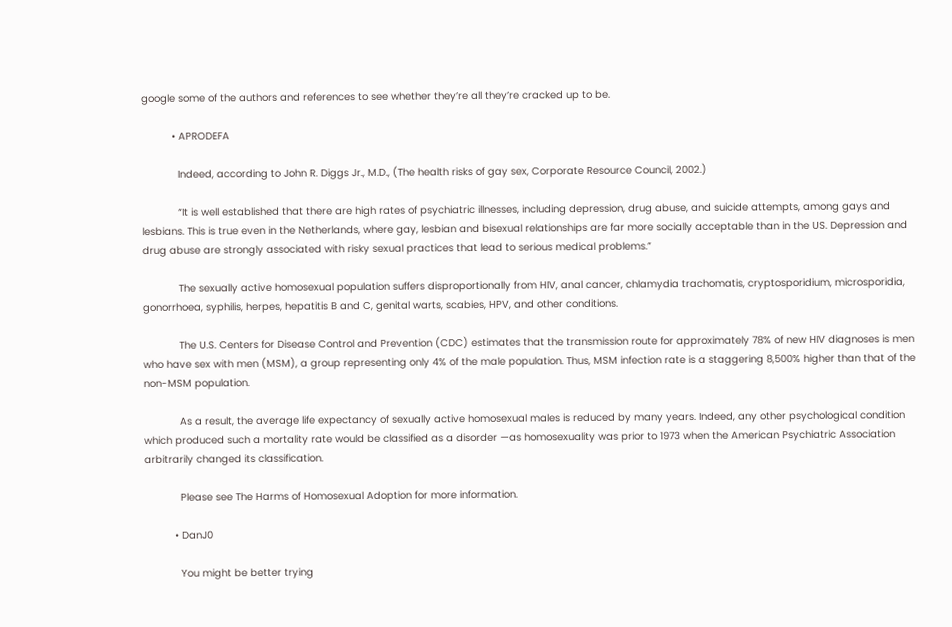google some of the authors and references to see whether they’re all they’re cracked up to be.

          • APRODEFA

            Indeed, according to John R. Diggs Jr., M.D., (The health risks of gay sex, Corporate Resource Council, 2002.)

            “It is well established that there are high rates of psychiatric illnesses, including depression, drug abuse, and suicide attempts, among gays and lesbians. This is true even in the Netherlands, where gay, lesbian and bisexual relationships are far more socially acceptable than in the US. Depression and drug abuse are strongly associated with risky sexual practices that lead to serious medical problems.”

            The sexually active homosexual population suffers disproportionally from HIV, anal cancer, chlamydia trachomatis, cryptosporidium, microsporidia, gonorrhoea, syphilis, herpes, hepatitis B and C, genital warts, scabies, HPV, and other conditions.

            The U.S. Centers for Disease Control and Prevention (CDC) estimates that the transmission route for approximately 78% of new HIV diagnoses is men who have sex with men (MSM), a group representing only 4% of the male population. Thus, MSM infection rate is a staggering 8,500% higher than that of the non-MSM population.

            As a result, the average life expectancy of sexually active homosexual males is reduced by many years. Indeed, any other psychological condition which produced such a mortality rate would be classified as a disorder —as homosexuality was prior to 1973 when the American Psychiatric Association arbitrarily changed its classification.

            Please see The Harms of Homosexual Adoption for more information.

          • DanJ0

            You might be better trying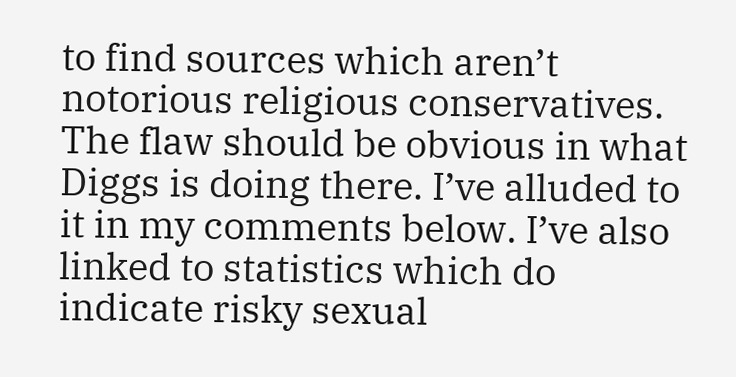to find sources which aren’t notorious religious conservatives. The flaw should be obvious in what Diggs is doing there. I’ve alluded to it in my comments below. I’ve also linked to statistics which do indicate risky sexual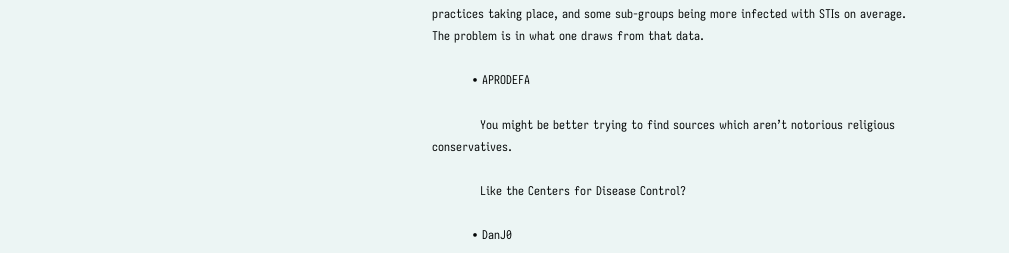practices taking place, and some sub-groups being more infected with STIs on average. The problem is in what one draws from that data.

          • APRODEFA

            You might be better trying to find sources which aren’t notorious religious conservatives.

            Like the Centers for Disease Control?

          • DanJ0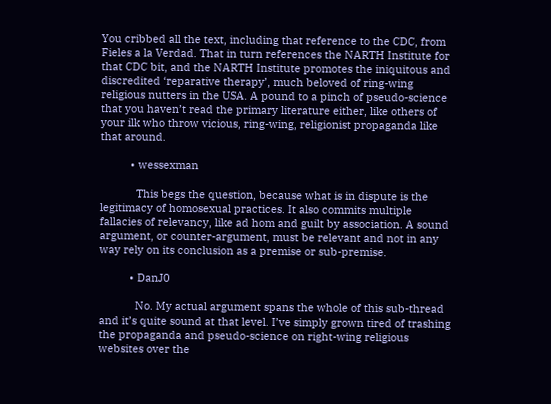You cribbed all the text, including that reference to the CDC, from Fieles a la Verdad. That in turn references the NARTH Institute for that CDC bit, and the NARTH Institute promotes the iniquitous and discredited ‘reparative therapy’, much beloved of ring-wing religious nutters in the USA. A pound to a pinch of pseudo-science that you haven’t read the primary literature either, like others of your ilk who throw vicious, ring-wing, religionist propaganda like that around.

          • wessexman

            This begs the question, because what is in dispute is the legitimacy of homosexual practices. It also commits multiple fallacies of relevancy, like ad hom and guilt by association. A sound argument, or counter-argument, must be relevant and not in any way rely on its conclusion as a premise or sub-premise.

          • DanJ0

            No. My actual argument spans the whole of this sub-thread and it’s quite sound at that level. I’ve simply grown tired of trashing the propaganda and pseudo-science on right-wing religious websites over the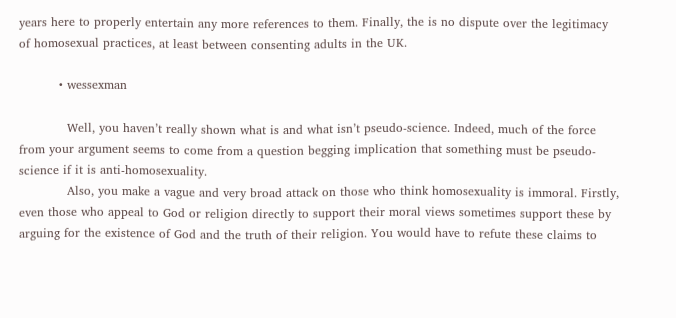years here to properly entertain any more references to them. Finally, the is no dispute over the legitimacy of homosexual practices, at least between consenting adults in the UK.

          • wessexman

            Well, you haven’t really shown what is and what isn’t pseudo-science. Indeed, much of the force from your argument seems to come from a question begging implication that something must be pseudo-science if it is anti-homosexuality.
            Also, you make a vague and very broad attack on those who think homosexuality is immoral. Firstly, even those who appeal to God or religion directly to support their moral views sometimes support these by arguing for the existence of God and the truth of their religion. You would have to refute these claims to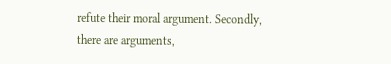refute their moral argument. Secondly, there are arguments,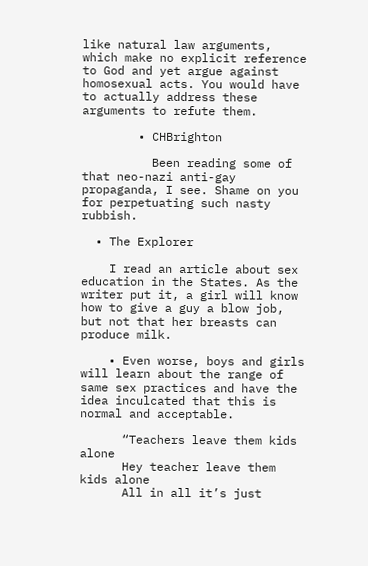like natural law arguments, which make no explicit reference to God and yet argue against homosexual acts. You would have to actually address these arguments to refute them.

        • CHBrighton

          Been reading some of that neo-nazi anti-gay propaganda, I see. Shame on you for perpetuating such nasty rubbish.

  • The Explorer

    I read an article about sex education in the States. As the writer put it, a girl will know how to give a guy a blow job, but not that her breasts can produce milk.

    • Even worse, boys and girls will learn about the range of same sex practices and have the idea inculcated that this is normal and acceptable.

      “Teachers leave them kids alone
      Hey teacher leave them kids alone
      All in all it’s just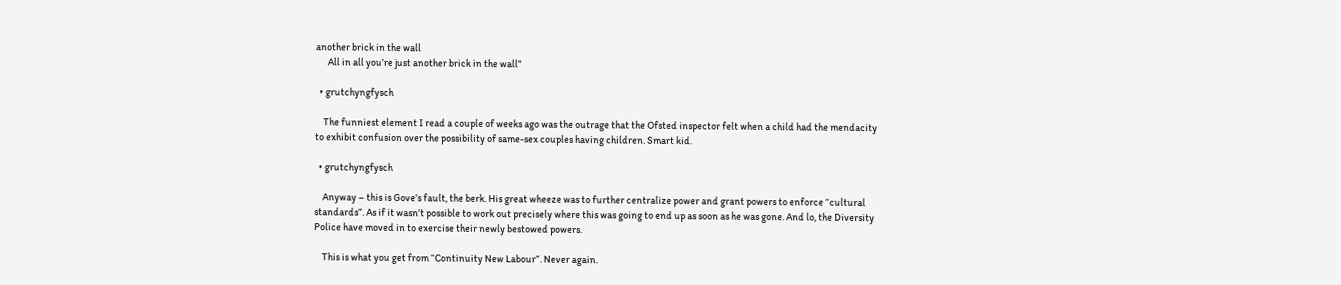another brick in the wall
      All in all you’re just another brick in the wall”

  • grutchyngfysch

    The funniest element I read a couple of weeks ago was the outrage that the Ofsted inspector felt when a child had the mendacity to exhibit confusion over the possibility of same-sex couples having children. Smart kid.

  • grutchyngfysch

    Anyway – this is Gove’s fault, the berk. His great wheeze was to further centralize power and grant powers to enforce “cultural standards”. As if it wasn’t possible to work out precisely where this was going to end up as soon as he was gone. And lo, the Diversity Police have moved in to exercise their newly bestowed powers.

    This is what you get from “Continuity New Labour”. Never again.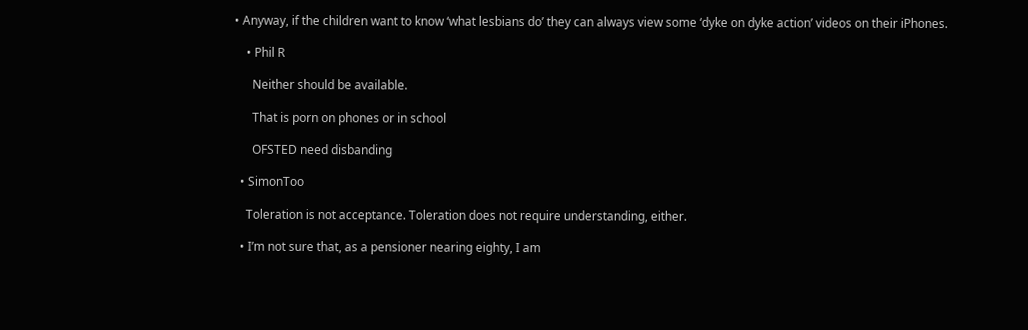• Anyway, if the children want to know ‘what lesbians do’ they can always view some ‘dyke on dyke action’ videos on their iPhones.

    • Phil R

      Neither should be available.

      That is porn on phones or in school

      OFSTED need disbanding

  • SimonToo

    Toleration is not acceptance. Toleration does not require understanding, either.

  • I’m not sure that, as a pensioner nearing eighty, I am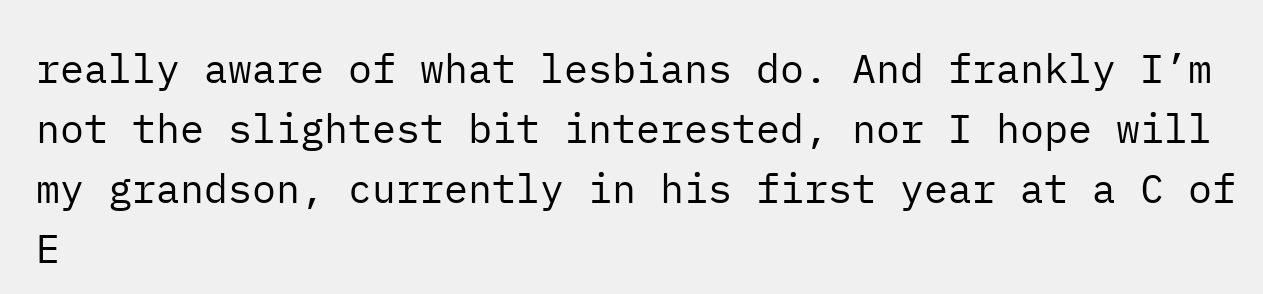really aware of what lesbians do. And frankly I’m not the slightest bit interested, nor I hope will my grandson, currently in his first year at a C of E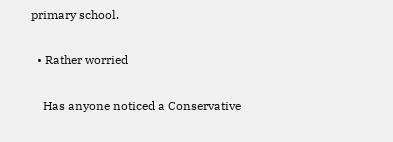primary school.

  • Rather worried

    Has anyone noticed a Conservative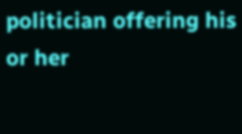politician offering his or her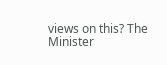views on this? The Minister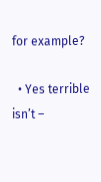for example?

  • Yes terrible isn’t –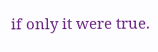if only it were true.